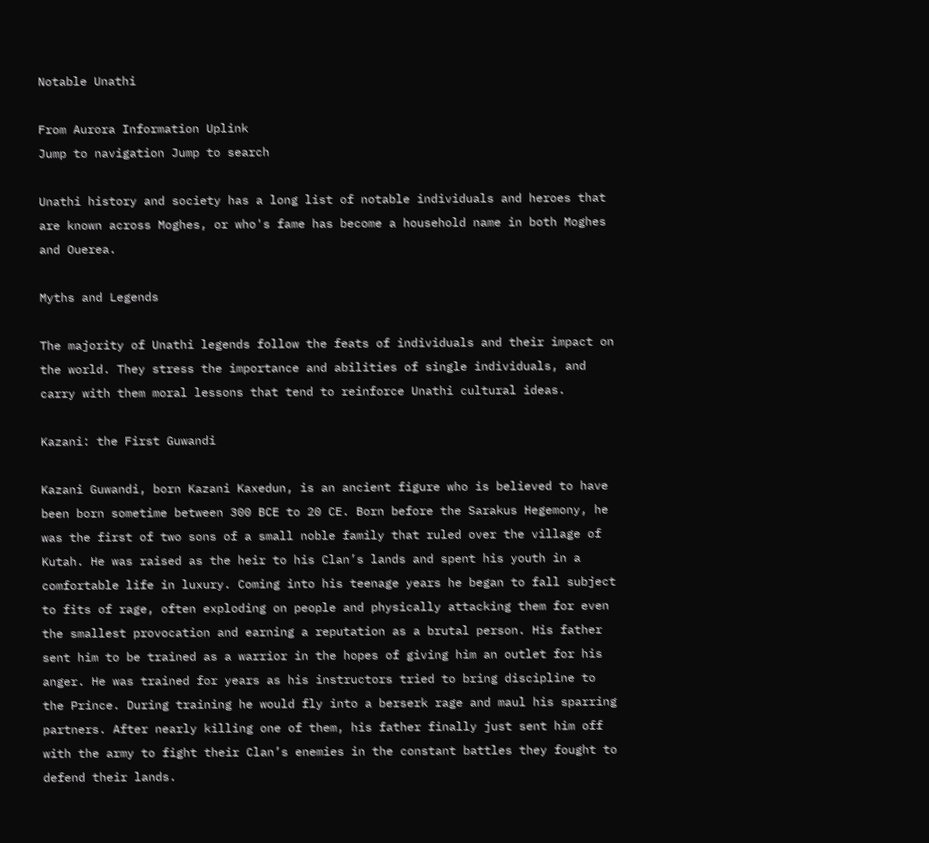Notable Unathi

From Aurora Information Uplink
Jump to navigation Jump to search

Unathi history and society has a long list of notable individuals and heroes that are known across Moghes, or who's fame has become a household name in both Moghes and Ouerea.

Myths and Legends

The majority of Unathi legends follow the feats of individuals and their impact on the world. They stress the importance and abilities of single individuals, and carry with them moral lessons that tend to reinforce Unathi cultural ideas.

Kazani: the First Guwandi

Kazani Guwandi, born Kazani Kaxedun, is an ancient figure who is believed to have been born sometime between 300 BCE to 20 CE. Born before the Sarakus Hegemony, he was the first of two sons of a small noble family that ruled over the village of Kutah. He was raised as the heir to his Clan’s lands and spent his youth in a comfortable life in luxury. Coming into his teenage years he began to fall subject to fits of rage, often exploding on people and physically attacking them for even the smallest provocation and earning a reputation as a brutal person. His father sent him to be trained as a warrior in the hopes of giving him an outlet for his anger. He was trained for years as his instructors tried to bring discipline to the Prince. During training he would fly into a berserk rage and maul his sparring partners. After nearly killing one of them, his father finally just sent him off with the army to fight their Clan’s enemies in the constant battles they fought to defend their lands.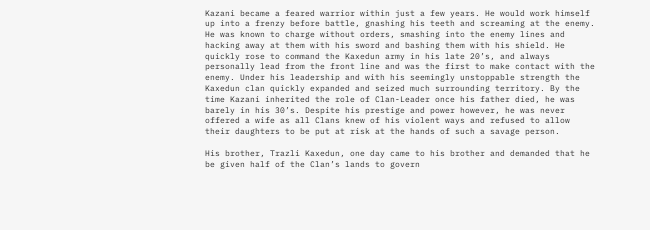Kazani became a feared warrior within just a few years. He would work himself up into a frenzy before battle, gnashing his teeth and screaming at the enemy. He was known to charge without orders, smashing into the enemy lines and hacking away at them with his sword and bashing them with his shield. He quickly rose to command the Kaxedun army in his late 20’s, and always personally lead from the front line and was the first to make contact with the enemy. Under his leadership and with his seemingly unstoppable strength the Kaxedun clan quickly expanded and seized much surrounding territory. By the time Kazani inherited the role of Clan-Leader once his father died, he was barely in his 30’s. Despite his prestige and power however, he was never offered a wife as all Clans knew of his violent ways and refused to allow their daughters to be put at risk at the hands of such a savage person.

His brother, Trazli Kaxedun, one day came to his brother and demanded that he be given half of the Clan’s lands to govern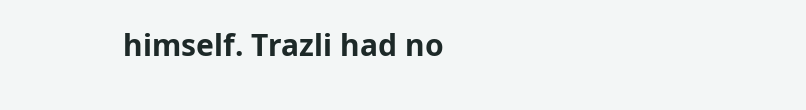himself. Trazli had no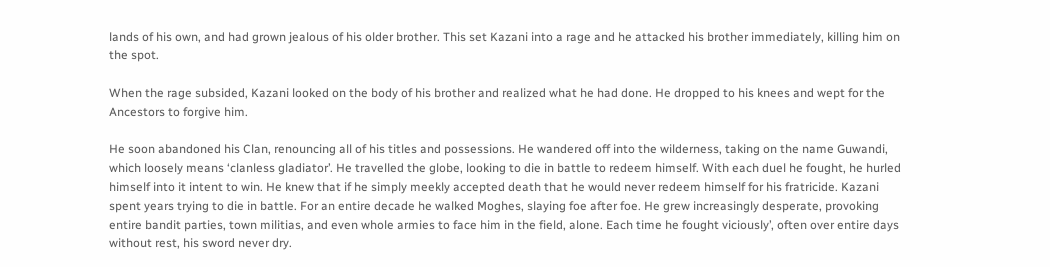lands of his own, and had grown jealous of his older brother. This set Kazani into a rage and he attacked his brother immediately, killing him on the spot.

When the rage subsided, Kazani looked on the body of his brother and realized what he had done. He dropped to his knees and wept for the Ancestors to forgive him.

He soon abandoned his Clan, renouncing all of his titles and possessions. He wandered off into the wilderness, taking on the name Guwandi, which loosely means ‘clanless gladiator’. He travelled the globe, looking to die in battle to redeem himself. With each duel he fought, he hurled himself into it intent to win. He knew that if he simply meekly accepted death that he would never redeem himself for his fratricide. Kazani spent years trying to die in battle. For an entire decade he walked Moghes, slaying foe after foe. He grew increasingly desperate, provoking entire bandit parties, town militias, and even whole armies to face him in the field, alone. Each time he fought viciously’, often over entire days without rest, his sword never dry.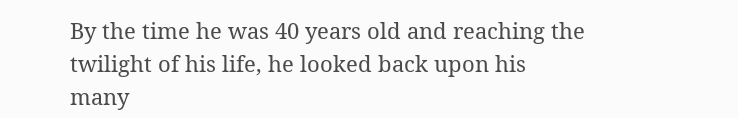By the time he was 40 years old and reaching the twilight of his life, he looked back upon his many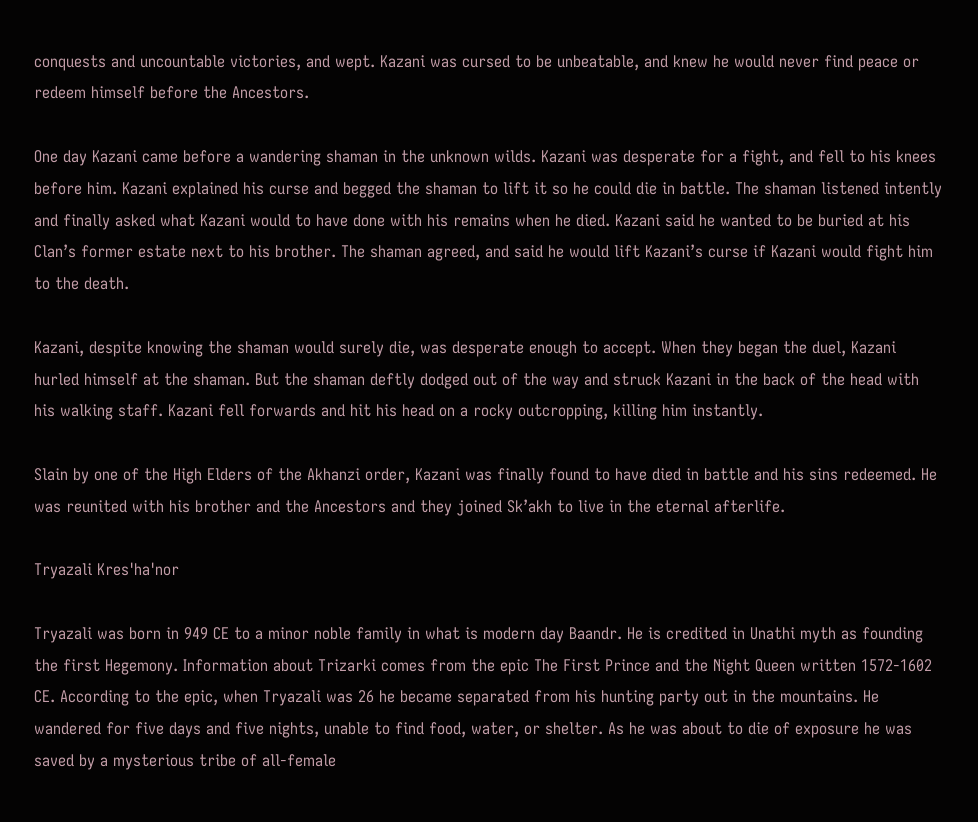conquests and uncountable victories, and wept. Kazani was cursed to be unbeatable, and knew he would never find peace or redeem himself before the Ancestors.

One day Kazani came before a wandering shaman in the unknown wilds. Kazani was desperate for a fight, and fell to his knees before him. Kazani explained his curse and begged the shaman to lift it so he could die in battle. The shaman listened intently and finally asked what Kazani would to have done with his remains when he died. Kazani said he wanted to be buried at his Clan’s former estate next to his brother. The shaman agreed, and said he would lift Kazani’s curse if Kazani would fight him to the death.

Kazani, despite knowing the shaman would surely die, was desperate enough to accept. When they began the duel, Kazani hurled himself at the shaman. But the shaman deftly dodged out of the way and struck Kazani in the back of the head with his walking staff. Kazani fell forwards and hit his head on a rocky outcropping, killing him instantly.

Slain by one of the High Elders of the Akhanzi order, Kazani was finally found to have died in battle and his sins redeemed. He was reunited with his brother and the Ancestors and they joined Sk’akh to live in the eternal afterlife.

Tryazali Kres'ha'nor

Tryazali was born in 949 CE to a minor noble family in what is modern day Baandr. He is credited in Unathi myth as founding the first Hegemony. Information about Trizarki comes from the epic The First Prince and the Night Queen written 1572-1602 CE. According to the epic, when Tryazali was 26 he became separated from his hunting party out in the mountains. He wandered for five days and five nights, unable to find food, water, or shelter. As he was about to die of exposure he was saved by a mysterious tribe of all-female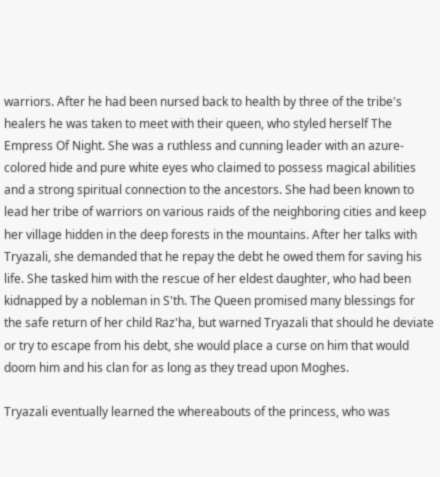warriors. After he had been nursed back to health by three of the tribe's healers he was taken to meet with their queen, who styled herself The Empress Of Night. She was a ruthless and cunning leader with an azure-colored hide and pure white eyes who claimed to possess magical abilities and a strong spiritual connection to the ancestors. She had been known to lead her tribe of warriors on various raids of the neighboring cities and keep her village hidden in the deep forests in the mountains. After her talks with Tryazali, she demanded that he repay the debt he owed them for saving his life. She tasked him with the rescue of her eldest daughter, who had been kidnapped by a nobleman in S'th. The Queen promised many blessings for the safe return of her child Raz'ha, but warned Tryazali that should he deviate or try to escape from his debt, she would place a curse on him that would doom him and his clan for as long as they tread upon Moghes.

Tryazali eventually learned the whereabouts of the princess, who was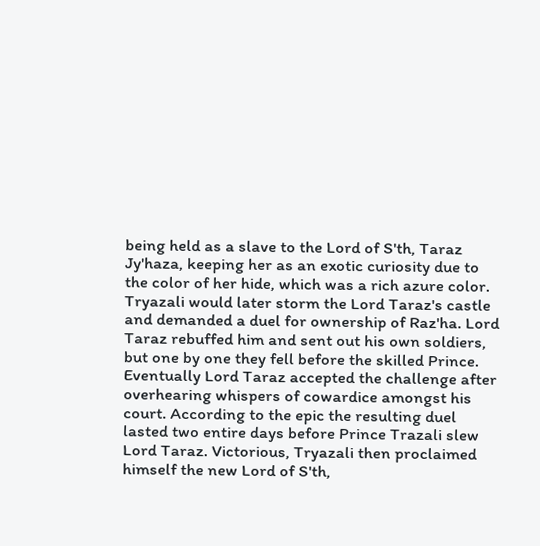being held as a slave to the Lord of S'th, Taraz Jy'haza, keeping her as an exotic curiosity due to the color of her hide, which was a rich azure color. Tryazali would later storm the Lord Taraz's castle and demanded a duel for ownership of Raz'ha. Lord Taraz rebuffed him and sent out his own soldiers, but one by one they fell before the skilled Prince. Eventually Lord Taraz accepted the challenge after overhearing whispers of cowardice amongst his court. According to the epic the resulting duel lasted two entire days before Prince Trazali slew Lord Taraz. Victorious, Tryazali then proclaimed himself the new Lord of S'th,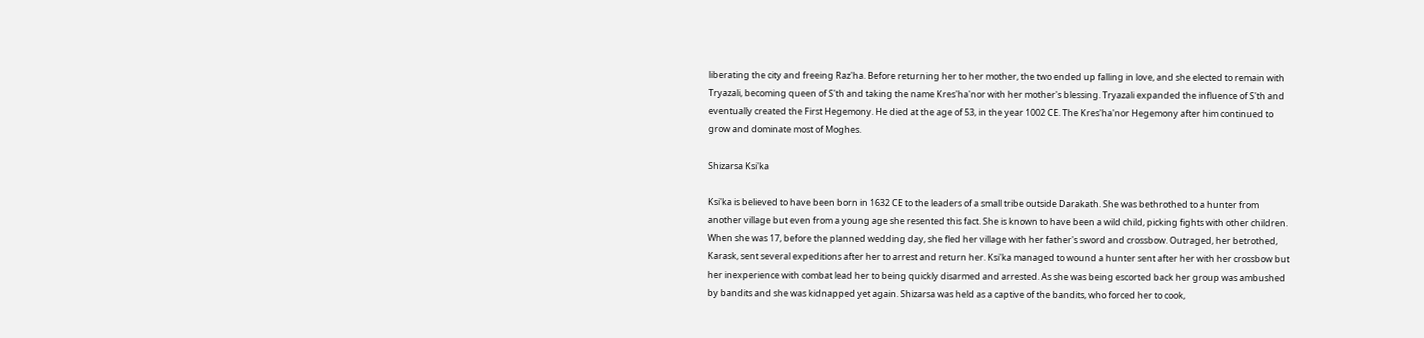liberating the city and freeing Raz'ha. Before returning her to her mother, the two ended up falling in love, and she elected to remain with Tryazali, becoming queen of S'th and taking the name Kres'ha'nor with her mother's blessing. Tryazali expanded the influence of S'th and eventually created the First Hegemony. He died at the age of 53, in the year 1002 CE. The Kres'ha'nor Hegemony after him continued to grow and dominate most of Moghes.

Shizarsa Ksi'ka

Ksi'ka is believed to have been born in 1632 CE to the leaders of a small tribe outside Darakath. She was bethrothed to a hunter from another village but even from a young age she resented this fact. She is known to have been a wild child, picking fights with other children. When she was 17, before the planned wedding day, she fled her village with her father's sword and crossbow. Outraged, her betrothed, Karask, sent several expeditions after her to arrest and return her. Ksi'ka managed to wound a hunter sent after her with her crossbow but her inexperience with combat lead her to being quickly disarmed and arrested. As she was being escorted back her group was ambushed by bandits and she was kidnapped yet again. Shizarsa was held as a captive of the bandits, who forced her to cook,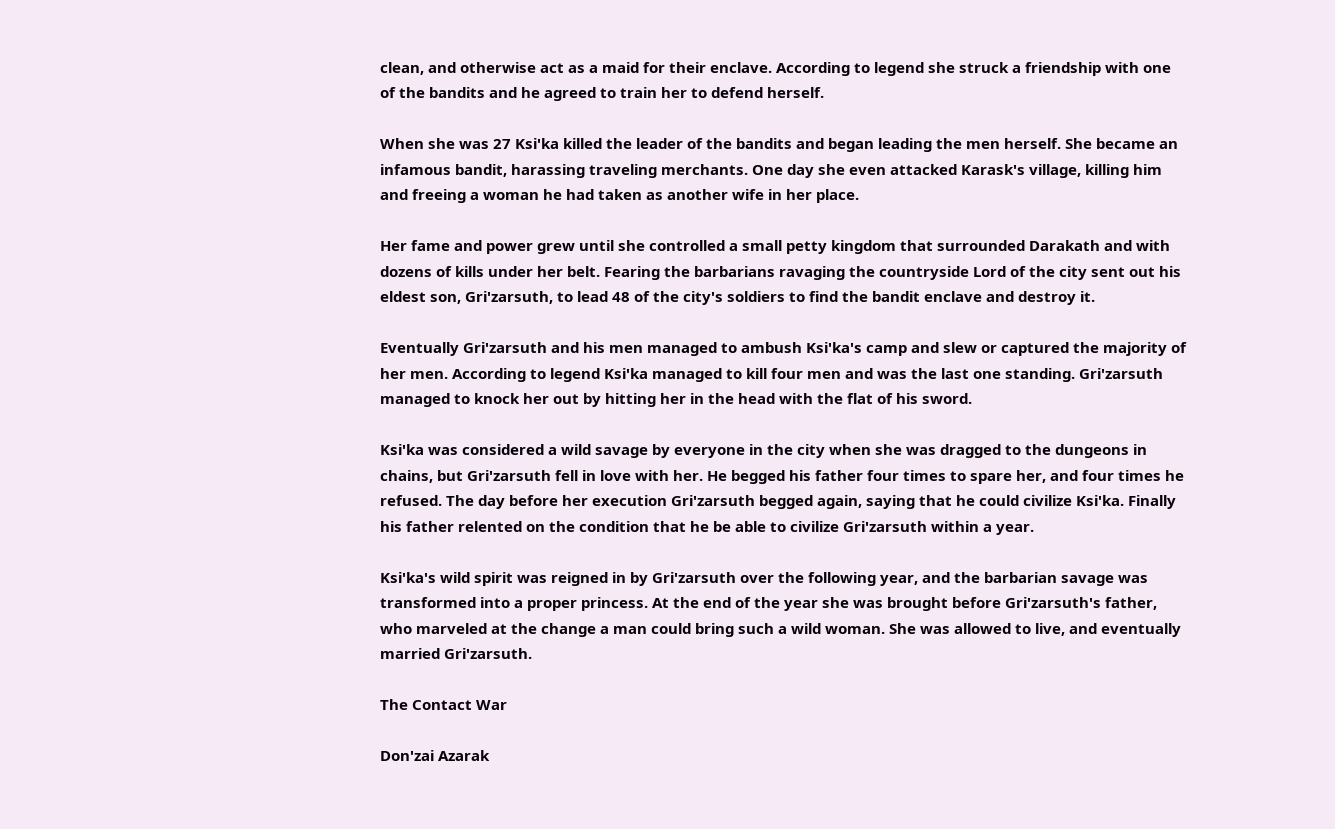clean, and otherwise act as a maid for their enclave. According to legend she struck a friendship with one of the bandits and he agreed to train her to defend herself.

When she was 27 Ksi'ka killed the leader of the bandits and began leading the men herself. She became an infamous bandit, harassing traveling merchants. One day she even attacked Karask's village, killing him and freeing a woman he had taken as another wife in her place.

Her fame and power grew until she controlled a small petty kingdom that surrounded Darakath and with dozens of kills under her belt. Fearing the barbarians ravaging the countryside Lord of the city sent out his eldest son, Gri'zarsuth, to lead 48 of the city's soldiers to find the bandit enclave and destroy it.

Eventually Gri'zarsuth and his men managed to ambush Ksi'ka's camp and slew or captured the majority of her men. According to legend Ksi'ka managed to kill four men and was the last one standing. Gri'zarsuth managed to knock her out by hitting her in the head with the flat of his sword.

Ksi'ka was considered a wild savage by everyone in the city when she was dragged to the dungeons in chains, but Gri'zarsuth fell in love with her. He begged his father four times to spare her, and four times he refused. The day before her execution Gri'zarsuth begged again, saying that he could civilize Ksi'ka. Finally his father relented on the condition that he be able to civilize Gri'zarsuth within a year.

Ksi'ka's wild spirit was reigned in by Gri'zarsuth over the following year, and the barbarian savage was transformed into a proper princess. At the end of the year she was brought before Gri'zarsuth's father, who marveled at the change a man could bring such a wild woman. She was allowed to live, and eventually married Gri'zarsuth.

The Contact War

Don'zai Azarak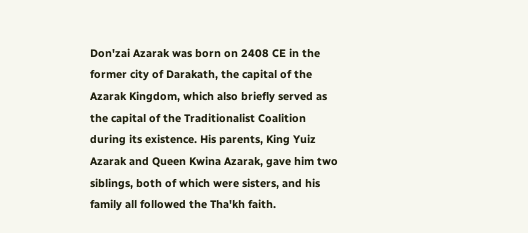Don'zai Azarak was born on 2408 CE in the former city of Darakath, the capital of the Azarak Kingdom, which also briefly served as the capital of the Traditionalist Coalition during its existence. His parents, King Yuiz Azarak and Queen Kwina Azarak, gave him two siblings, both of which were sisters, and his family all followed the Tha'kh faith.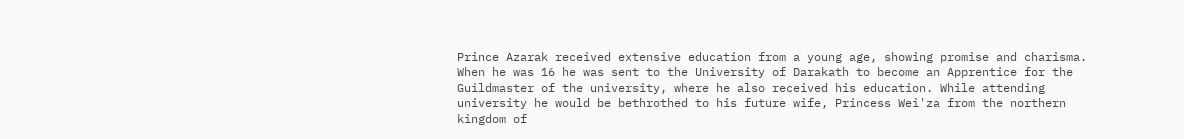Prince Azarak received extensive education from a young age, showing promise and charisma. When he was 16 he was sent to the University of Darakath to become an Apprentice for the Guildmaster of the university, where he also received his education. While attending university he would be bethrothed to his future wife, Princess Wei'za from the northern kingdom of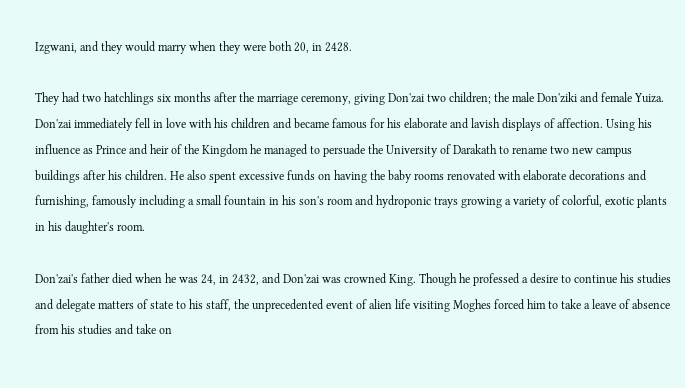Izgwani, and they would marry when they were both 20, in 2428.

They had two hatchlings six months after the marriage ceremony, giving Don'zai two children; the male Don'ziki and female Yuiza. Don'zai immediately fell in love with his children and became famous for his elaborate and lavish displays of affection. Using his influence as Prince and heir of the Kingdom he managed to persuade the University of Darakath to rename two new campus buildings after his children. He also spent excessive funds on having the baby rooms renovated with elaborate decorations and furnishing, famously including a small fountain in his son's room and hydroponic trays growing a variety of colorful, exotic plants in his daughter's room.

Don'zai's father died when he was 24, in 2432, and Don'zai was crowned King. Though he professed a desire to continue his studies and delegate matters of state to his staff, the unprecedented event of alien life visiting Moghes forced him to take a leave of absence from his studies and take on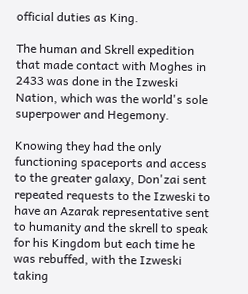official duties as King.

The human and Skrell expedition that made contact with Moghes in 2433 was done in the Izweski Nation, which was the world's sole superpower and Hegemony.

Knowing they had the only functioning spaceports and access to the greater galaxy, Don'zai sent repeated requests to the Izweski to have an Azarak representative sent to humanity and the skrell to speak for his Kingdom but each time he was rebuffed, with the Izweski taking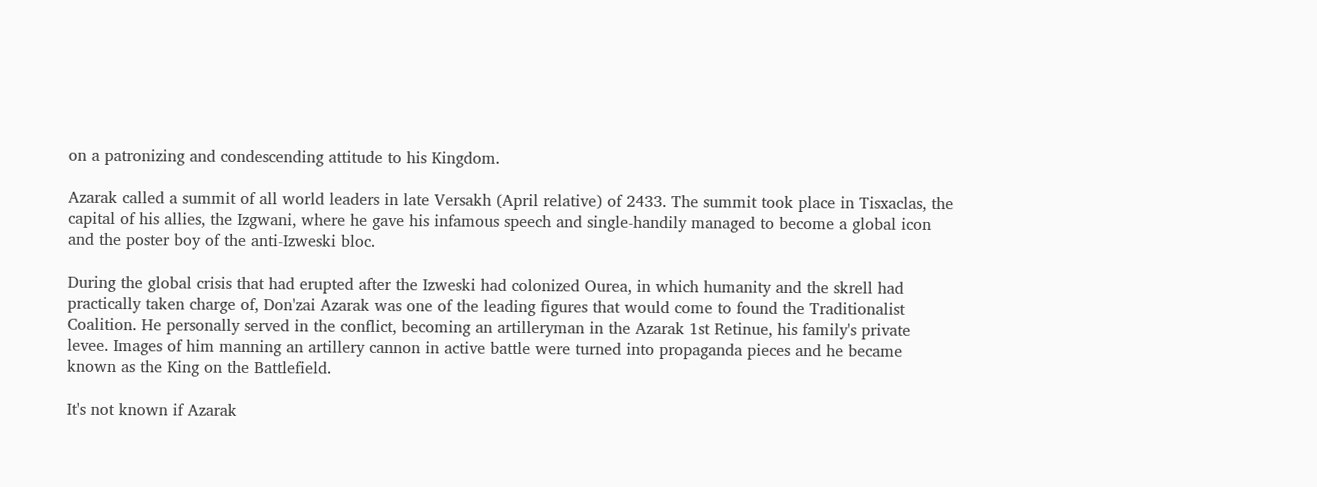on a patronizing and condescending attitude to his Kingdom.

Azarak called a summit of all world leaders in late Versakh (April relative) of 2433. The summit took place in Tisxaclas, the capital of his allies, the Izgwani, where he gave his infamous speech and single-handily managed to become a global icon and the poster boy of the anti-Izweski bloc.

During the global crisis that had erupted after the Izweski had colonized Ourea, in which humanity and the skrell had practically taken charge of, Don'zai Azarak was one of the leading figures that would come to found the Traditionalist Coalition. He personally served in the conflict, becoming an artilleryman in the Azarak 1st Retinue, his family's private levee. Images of him manning an artillery cannon in active battle were turned into propaganda pieces and he became known as the King on the Battlefield.

It's not known if Azarak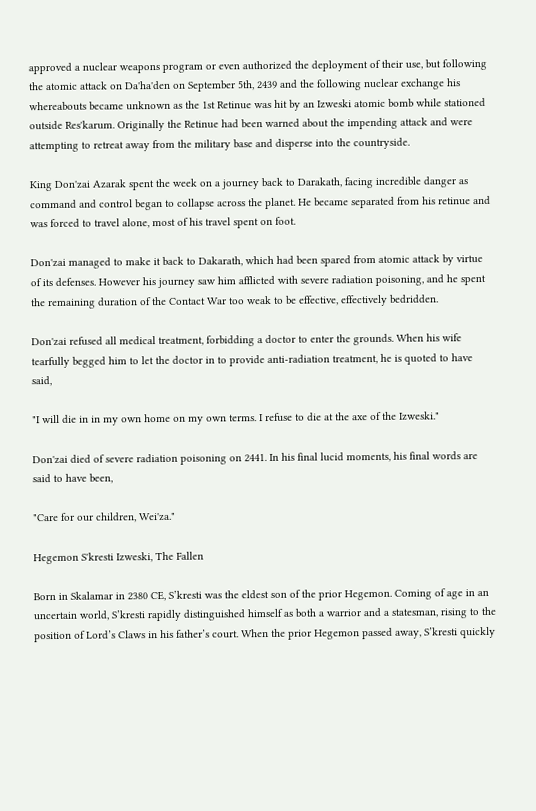approved a nuclear weapons program or even authorized the deployment of their use, but following the atomic attack on Da'ha'den on September 5th, 2439 and the following nuclear exchange his whereabouts became unknown as the 1st Retinue was hit by an Izweski atomic bomb while stationed outside Res'karum. Originally the Retinue had been warned about the impending attack and were attempting to retreat away from the military base and disperse into the countryside.

King Don'zai Azarak spent the week on a journey back to Darakath, facing incredible danger as command and control began to collapse across the planet. He became separated from his retinue and was forced to travel alone, most of his travel spent on foot.

Don'zai managed to make it back to Dakarath, which had been spared from atomic attack by virtue of its defenses. However his journey saw him afflicted with severe radiation poisoning, and he spent the remaining duration of the Contact War too weak to be effective, effectively bedridden.

Don'zai refused all medical treatment, forbidding a doctor to enter the grounds. When his wife tearfully begged him to let the doctor in to provide anti-radiation treatment, he is quoted to have said,

"I will die in in my own home on my own terms. I refuse to die at the axe of the Izweski."

Don'zai died of severe radiation poisoning on 2441. In his final lucid moments, his final words are said to have been,

"Care for our children, Wei'za."

Hegemon S'kresti Izweski, The Fallen

Born in Skalamar in 2380 CE, S’kresti was the eldest son of the prior Hegemon. Coming of age in an uncertain world, S’kresti rapidly distinguished himself as both a warrior and a statesman, rising to the position of Lord’s Claws in his father’s court. When the prior Hegemon passed away, S’kresti quickly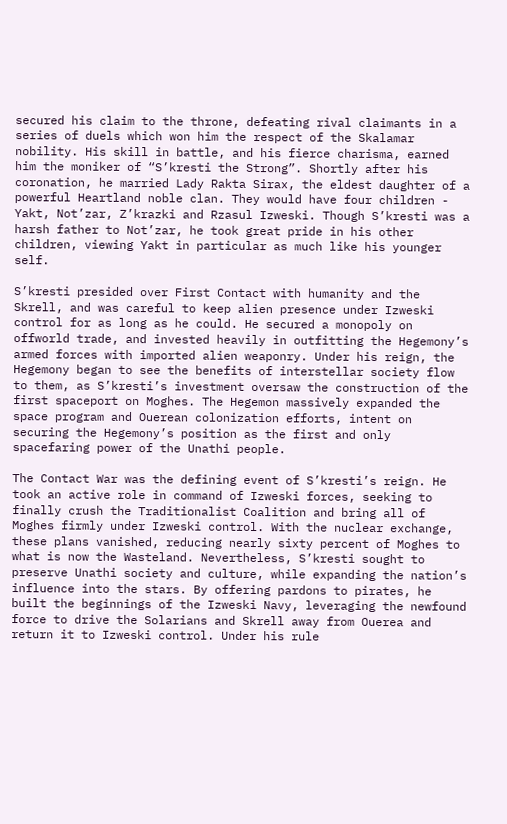secured his claim to the throne, defeating rival claimants in a series of duels which won him the respect of the Skalamar nobility. His skill in battle, and his fierce charisma, earned him the moniker of “S’kresti the Strong”. Shortly after his coronation, he married Lady Rakta Sirax, the eldest daughter of a powerful Heartland noble clan. They would have four children - Yakt, Not’zar, Z’krazki and Rzasul Izweski. Though S’kresti was a harsh father to Not’zar, he took great pride in his other children, viewing Yakt in particular as much like his younger self.

S’kresti presided over First Contact with humanity and the Skrell, and was careful to keep alien presence under Izweski control for as long as he could. He secured a monopoly on offworld trade, and invested heavily in outfitting the Hegemony’s armed forces with imported alien weaponry. Under his reign, the Hegemony began to see the benefits of interstellar society flow to them, as S’kresti’s investment oversaw the construction of the first spaceport on Moghes. The Hegemon massively expanded the space program and Ouerean colonization efforts, intent on securing the Hegemony’s position as the first and only spacefaring power of the Unathi people.

The Contact War was the defining event of S’kresti’s reign. He took an active role in command of Izweski forces, seeking to finally crush the Traditionalist Coalition and bring all of Moghes firmly under Izweski control. With the nuclear exchange, these plans vanished, reducing nearly sixty percent of Moghes to what is now the Wasteland. Nevertheless, S’kresti sought to preserve Unathi society and culture, while expanding the nation’s influence into the stars. By offering pardons to pirates, he built the beginnings of the Izweski Navy, leveraging the newfound force to drive the Solarians and Skrell away from Ouerea and return it to Izweski control. Under his rule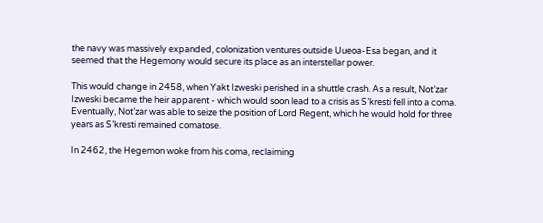the navy was massively expanded, colonization ventures outside Uueoa-Esa began, and it seemed that the Hegemony would secure its place as an interstellar power.

This would change in 2458, when Yakt Izweski perished in a shuttle crash. As a result, Not’zar Izweski became the heir apparent - which would soon lead to a crisis as S’kresti fell into a coma. Eventually, Not’zar was able to seize the position of Lord Regent, which he would hold for three years as S’kresti remained comatose.

In 2462, the Hegemon woke from his coma, reclaiming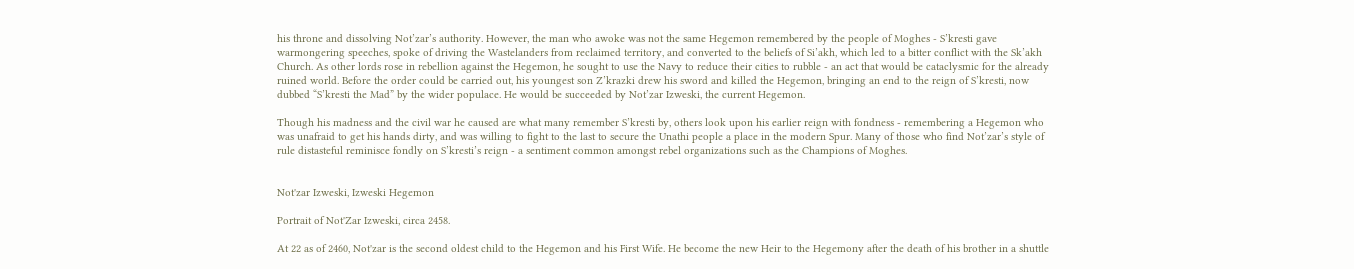his throne and dissolving Not’zar’s authority. However, the man who awoke was not the same Hegemon remembered by the people of Moghes - S’kresti gave warmongering speeches, spoke of driving the Wastelanders from reclaimed territory, and converted to the beliefs of Si’akh, which led to a bitter conflict with the Sk’akh Church. As other lords rose in rebellion against the Hegemon, he sought to use the Navy to reduce their cities to rubble - an act that would be cataclysmic for the already ruined world. Before the order could be carried out, his youngest son Z’krazki drew his sword and killed the Hegemon, bringing an end to the reign of S’kresti, now dubbed “S’kresti the Mad” by the wider populace. He would be succeeded by Not’zar Izweski, the current Hegemon.

Though his madness and the civil war he caused are what many remember S’kresti by, others look upon his earlier reign with fondness - remembering a Hegemon who was unafraid to get his hands dirty, and was willing to fight to the last to secure the Unathi people a place in the modern Spur. Many of those who find Not’zar’s style of rule distasteful reminisce fondly on S’kresti’s reign - a sentiment common amongst rebel organizations such as the Champions of Moghes.


Not'zar Izweski, Izweski Hegemon

Portrait of Not'Zar Izweski, circa 2458.

At 22 as of 2460, Not'zar is the second oldest child to the Hegemon and his First Wife. He become the new Heir to the Hegemony after the death of his brother in a shuttle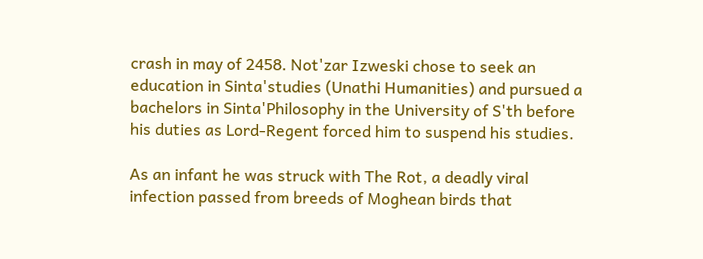crash in may of 2458. Not'zar Izweski chose to seek an education in Sinta'studies (Unathi Humanities) and pursued a bachelors in Sinta'Philosophy in the University of S'th before his duties as Lord-Regent forced him to suspend his studies.

As an infant he was struck with The Rot, a deadly viral infection passed from breeds of Moghean birds that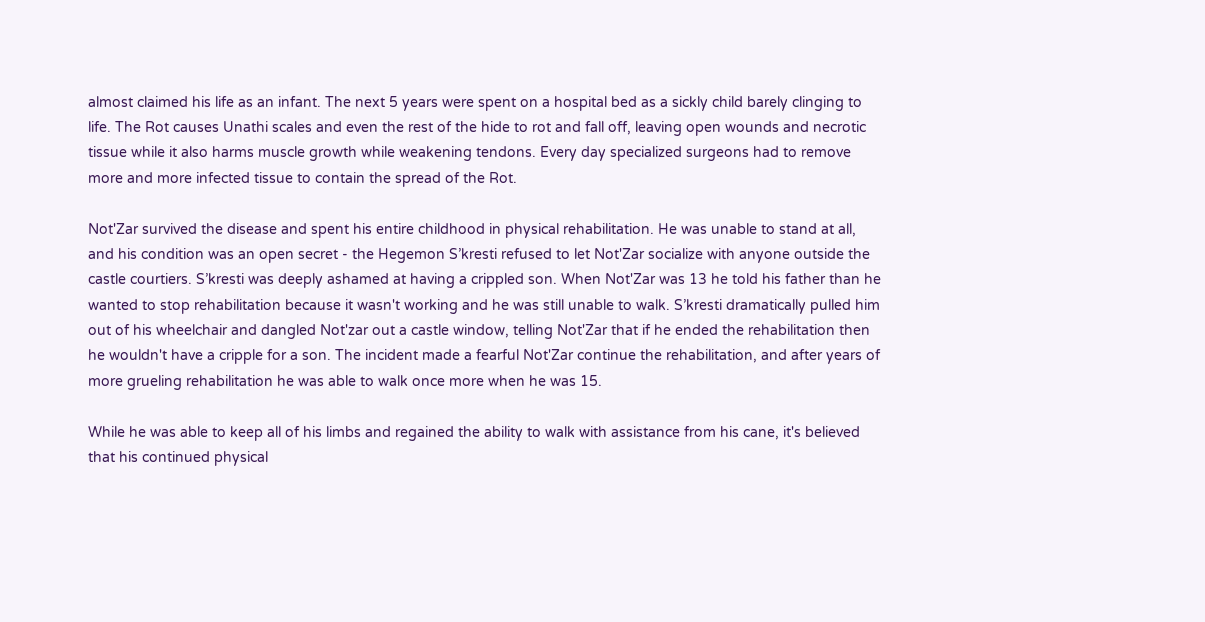almost claimed his life as an infant. The next 5 years were spent on a hospital bed as a sickly child barely clinging to life. The Rot causes Unathi scales and even the rest of the hide to rot and fall off, leaving open wounds and necrotic tissue while it also harms muscle growth while weakening tendons. Every day specialized surgeons had to remove more and more infected tissue to contain the spread of the Rot.

Not'Zar survived the disease and spent his entire childhood in physical rehabilitation. He was unable to stand at all, and his condition was an open secret - the Hegemon S’kresti refused to let Not'Zar socialize with anyone outside the castle courtiers. S’kresti was deeply ashamed at having a crippled son. When Not'Zar was 13 he told his father than he wanted to stop rehabilitation because it wasn't working and he was still unable to walk. S’kresti dramatically pulled him out of his wheelchair and dangled Not'zar out a castle window, telling Not'Zar that if he ended the rehabilitation then he wouldn't have a cripple for a son. The incident made a fearful Not'Zar continue the rehabilitation, and after years of more grueling rehabilitation he was able to walk once more when he was 15.

While he was able to keep all of his limbs and regained the ability to walk with assistance from his cane, it's believed that his continued physical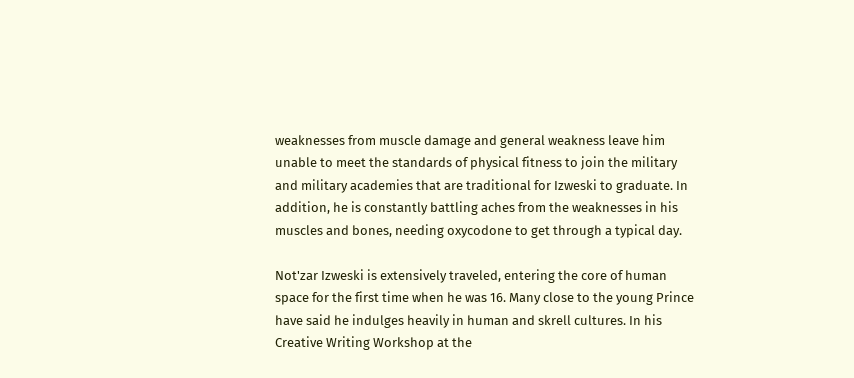weaknesses from muscle damage and general weakness leave him unable to meet the standards of physical fitness to join the military and military academies that are traditional for Izweski to graduate. In addition, he is constantly battling aches from the weaknesses in his muscles and bones, needing oxycodone to get through a typical day.

Not'zar Izweski is extensively traveled, entering the core of human space for the first time when he was 16. Many close to the young Prince have said he indulges heavily in human and skrell cultures. In his Creative Writing Workshop at the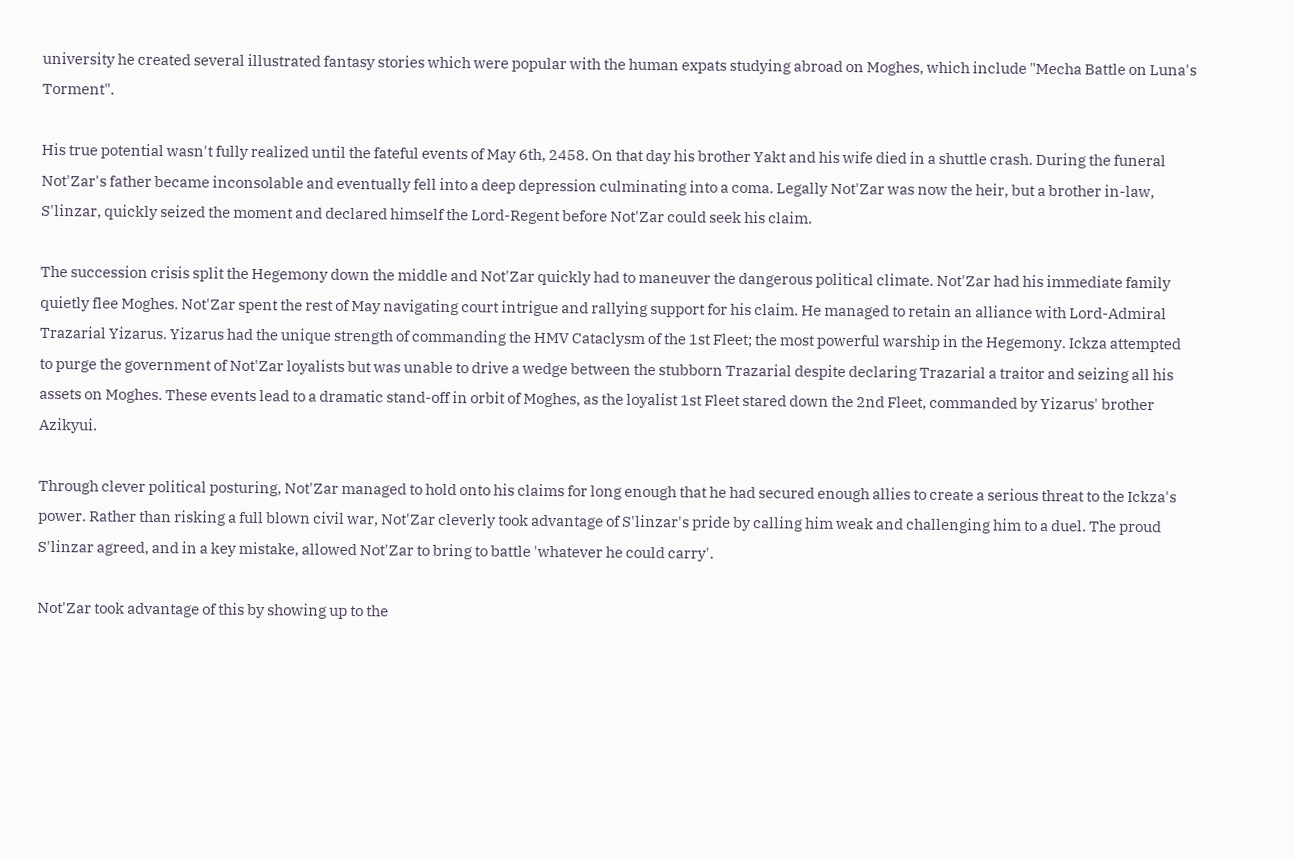university he created several illustrated fantasy stories which were popular with the human expats studying abroad on Moghes, which include "Mecha Battle on Luna's Torment".

His true potential wasn't fully realized until the fateful events of May 6th, 2458. On that day his brother Yakt and his wife died in a shuttle crash. During the funeral Not'Zar's father became inconsolable and eventually fell into a deep depression culminating into a coma. Legally Not'Zar was now the heir, but a brother in-law, S'linzar, quickly seized the moment and declared himself the Lord-Regent before Not'Zar could seek his claim.

The succession crisis split the Hegemony down the middle and Not'Zar quickly had to maneuver the dangerous political climate. Not'Zar had his immediate family quietly flee Moghes. Not'Zar spent the rest of May navigating court intrigue and rallying support for his claim. He managed to retain an alliance with Lord-Admiral Trazarial Yizarus. Yizarus had the unique strength of commanding the HMV Cataclysm of the 1st Fleet; the most powerful warship in the Hegemony. Ickza attempted to purge the government of Not'Zar loyalists but was unable to drive a wedge between the stubborn Trazarial despite declaring Trazarial a traitor and seizing all his assets on Moghes. These events lead to a dramatic stand-off in orbit of Moghes, as the loyalist 1st Fleet stared down the 2nd Fleet, commanded by Yizarus' brother Azikyui.

Through clever political posturing, Not'Zar managed to hold onto his claims for long enough that he had secured enough allies to create a serious threat to the Ickza's power. Rather than risking a full blown civil war, Not'Zar cleverly took advantage of S'linzar's pride by calling him weak and challenging him to a duel. The proud S'linzar agreed, and in a key mistake, allowed Not'Zar to bring to battle 'whatever he could carry'.

Not'Zar took advantage of this by showing up to the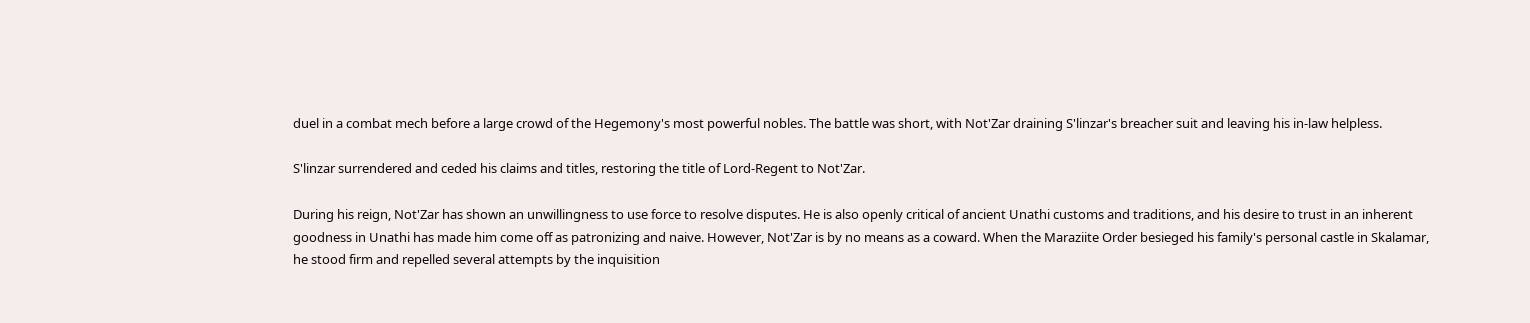duel in a combat mech before a large crowd of the Hegemony's most powerful nobles. The battle was short, with Not'Zar draining S'linzar's breacher suit and leaving his in-law helpless.

S'linzar surrendered and ceded his claims and titles, restoring the title of Lord-Regent to Not'Zar.

During his reign, Not'Zar has shown an unwillingness to use force to resolve disputes. He is also openly critical of ancient Unathi customs and traditions, and his desire to trust in an inherent goodness in Unathi has made him come off as patronizing and naive. However, Not'Zar is by no means as a coward. When the Maraziite Order besieged his family's personal castle in Skalamar, he stood firm and repelled several attempts by the inquisition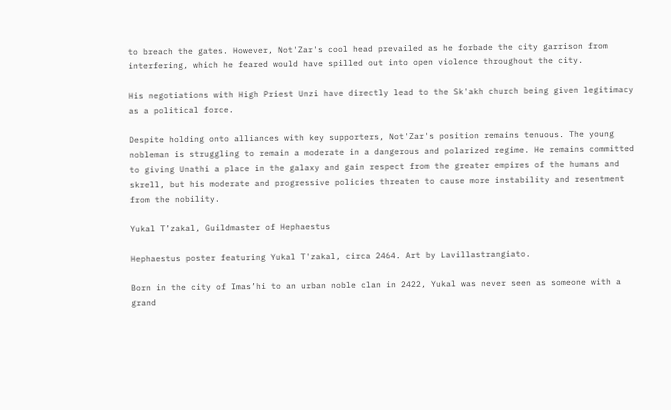to breach the gates. However, Not'Zar's cool head prevailed as he forbade the city garrison from interfering, which he feared would have spilled out into open violence throughout the city.

His negotiations with High Priest Unzi have directly lead to the Sk'akh church being given legitimacy as a political force.

Despite holding onto alliances with key supporters, Not'Zar's position remains tenuous. The young nobleman is struggling to remain a moderate in a dangerous and polarized regime. He remains committed to giving Unathi a place in the galaxy and gain respect from the greater empires of the humans and skrell, but his moderate and progressive policies threaten to cause more instability and resentment from the nobility.

Yukal T’zakal, Guildmaster of Hephaestus

Hephaestus poster featuring Yukal T'zakal, circa 2464. Art by Lavillastrangiato.

Born in the city of Imas’hi to an urban noble clan in 2422, Yukal was never seen as someone with a grand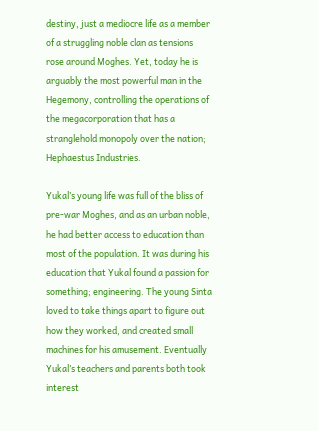destiny, just a mediocre life as a member of a struggling noble clan as tensions rose around Moghes. Yet, today he is arguably the most powerful man in the Hegemony, controlling the operations of the megacorporation that has a stranglehold monopoly over the nation; Hephaestus Industries.

Yukal’s young life was full of the bliss of pre-war Moghes, and as an urban noble, he had better access to education than most of the population. It was during his education that Yukal found a passion for something; engineering. The young Sinta loved to take things apart to figure out how they worked, and created small machines for his amusement. Eventually Yukal’s teachers and parents both took interest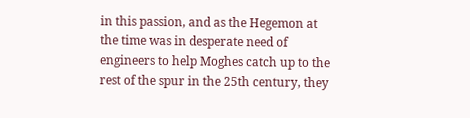in this passion, and as the Hegemon at the time was in desperate need of engineers to help Moghes catch up to the rest of the spur in the 25th century, they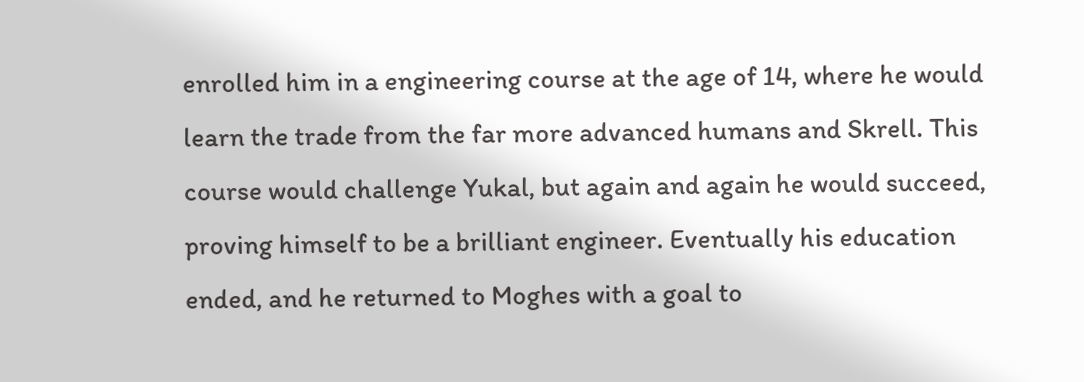enrolled him in a engineering course at the age of 14, where he would learn the trade from the far more advanced humans and Skrell. This course would challenge Yukal, but again and again he would succeed, proving himself to be a brilliant engineer. Eventually his education ended, and he returned to Moghes with a goal to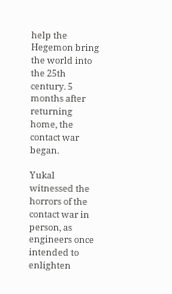help the Hegemon bring the world into the 25th century. 5 months after returning home, the contact war began.

Yukal witnessed the horrors of the contact war in person, as engineers once intended to enlighten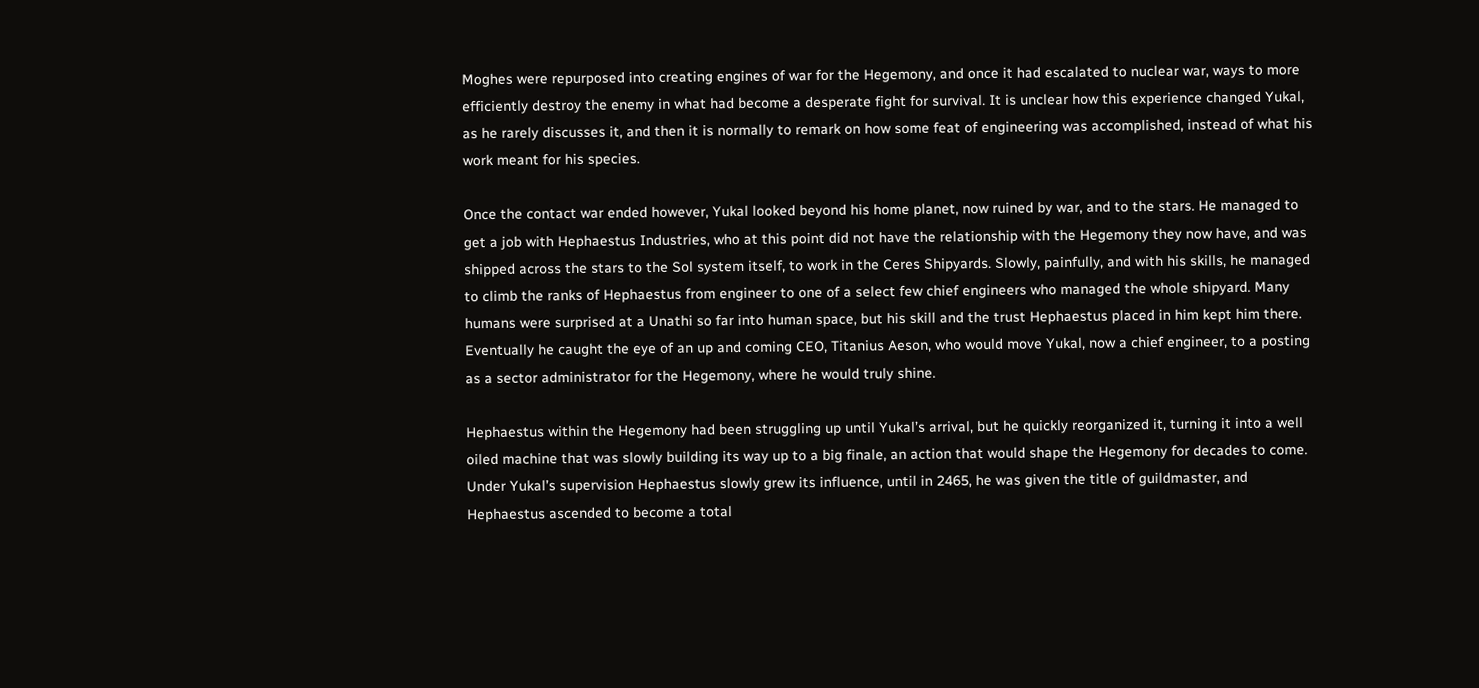Moghes were repurposed into creating engines of war for the Hegemony, and once it had escalated to nuclear war, ways to more efficiently destroy the enemy in what had become a desperate fight for survival. It is unclear how this experience changed Yukal, as he rarely discusses it, and then it is normally to remark on how some feat of engineering was accomplished, instead of what his work meant for his species.

Once the contact war ended however, Yukal looked beyond his home planet, now ruined by war, and to the stars. He managed to get a job with Hephaestus Industries, who at this point did not have the relationship with the Hegemony they now have, and was shipped across the stars to the Sol system itself, to work in the Ceres Shipyards. Slowly, painfully, and with his skills, he managed to climb the ranks of Hephaestus from engineer to one of a select few chief engineers who managed the whole shipyard. Many humans were surprised at a Unathi so far into human space, but his skill and the trust Hephaestus placed in him kept him there. Eventually he caught the eye of an up and coming CEO, Titanius Aeson, who would move Yukal, now a chief engineer, to a posting as a sector administrator for the Hegemony, where he would truly shine.

Hephaestus within the Hegemony had been struggling up until Yukal’s arrival, but he quickly reorganized it, turning it into a well oiled machine that was slowly building its way up to a big finale, an action that would shape the Hegemony for decades to come. Under Yukal’s supervision Hephaestus slowly grew its influence, until in 2465, he was given the title of guildmaster, and Hephaestus ascended to become a total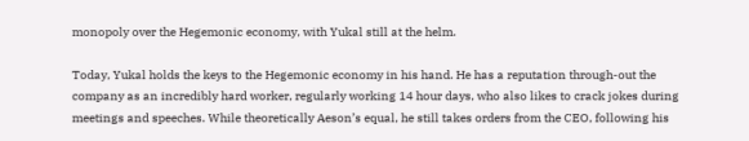monopoly over the Hegemonic economy, with Yukal still at the helm.

Today, Yukal holds the keys to the Hegemonic economy in his hand. He has a reputation through-out the company as an incredibly hard worker, regularly working 14 hour days, who also likes to crack jokes during meetings and speeches. While theoretically Aeson’s equal, he still takes orders from the CEO, following his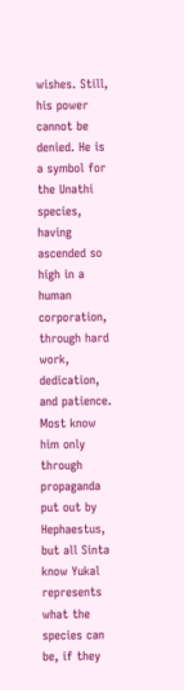wishes. Still, his power cannot be denied. He is a symbol for the Unathi species, having ascended so high in a human corporation, through hard work, dedication, and patience. Most know him only through propaganda put out by Hephaestus, but all Sinta know Yukal represents what the species can be, if they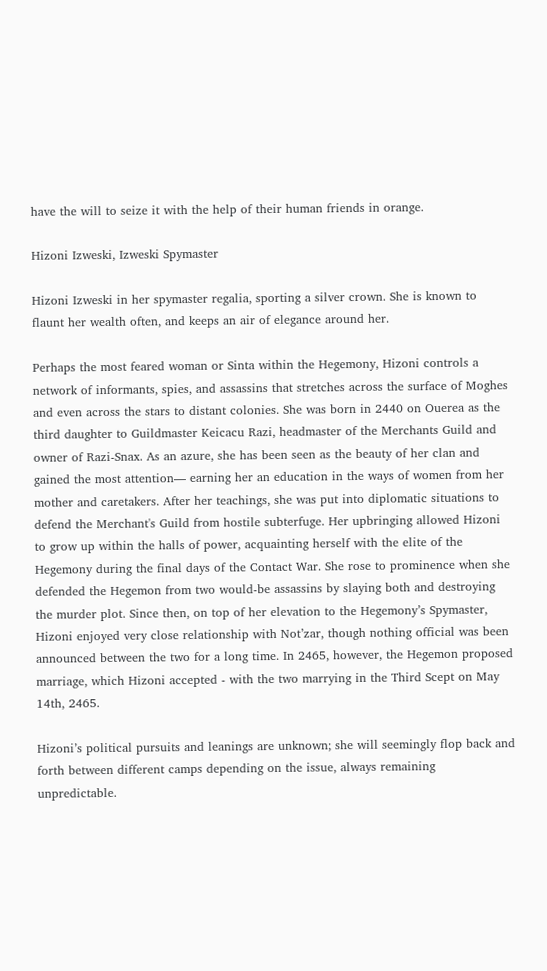have the will to seize it with the help of their human friends in orange.

Hizoni Izweski, Izweski Spymaster

Hizoni Izweski in her spymaster regalia, sporting a silver crown. She is known to flaunt her wealth often, and keeps an air of elegance around her.

Perhaps the most feared woman or Sinta within the Hegemony, Hizoni controls a network of informants, spies, and assassins that stretches across the surface of Moghes and even across the stars to distant colonies. She was born in 2440 on Ouerea as the third daughter to Guildmaster Keicacu Razi, headmaster of the Merchants Guild and owner of Razi-Snax. As an azure, she has been seen as the beauty of her clan and gained the most attention— earning her an education in the ways of women from her mother and caretakers. After her teachings, she was put into diplomatic situations to defend the Merchant's Guild from hostile subterfuge. Her upbringing allowed Hizoni to grow up within the halls of power, acquainting herself with the elite of the Hegemony during the final days of the Contact War. She rose to prominence when she defended the Hegemon from two would-be assassins by slaying both and destroying the murder plot. Since then, on top of her elevation to the Hegemony’s Spymaster, Hizoni enjoyed very close relationship with Not’zar, though nothing official was been announced between the two for a long time. In 2465, however, the Hegemon proposed marriage, which Hizoni accepted - with the two marrying in the Third Scept on May 14th, 2465.

Hizoni’s political pursuits and leanings are unknown; she will seemingly flop back and forth between different camps depending on the issue, always remaining unpredictable.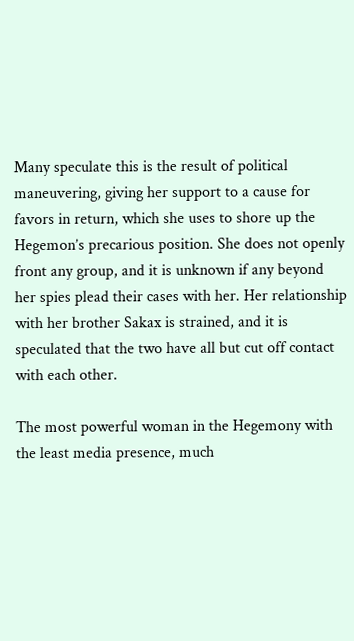Many speculate this is the result of political maneuvering, giving her support to a cause for favors in return, which she uses to shore up the Hegemon’s precarious position. She does not openly front any group, and it is unknown if any beyond her spies plead their cases with her. Her relationship with her brother Sakax is strained, and it is speculated that the two have all but cut off contact with each other.

The most powerful woman in the Hegemony with the least media presence, much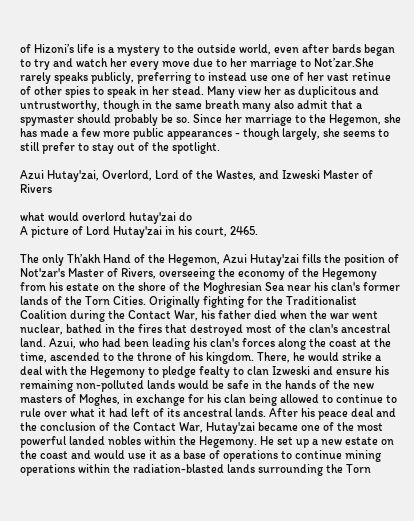of Hizoni’s life is a mystery to the outside world, even after bards began to try and watch her every move due to her marriage to Not’zar.She rarely speaks publicly, preferring to instead use one of her vast retinue of other spies to speak in her stead. Many view her as duplicitous and untrustworthy, though in the same breath many also admit that a spymaster should probably be so. Since her marriage to the Hegemon, she has made a few more public appearances - though largely, she seems to still prefer to stay out of the spotlight.

Azui Hutay'zai, Overlord, Lord of the Wastes, and Izweski Master of Rivers

what would overlord hutay'zai do
A picture of Lord Hutay'zai in his court, 2465.

The only Th’akh Hand of the Hegemon, Azui Hutay'zai fills the position of Not'zar's Master of Rivers, overseeing the economy of the Hegemony from his estate on the shore of the Moghresian Sea near his clan's former lands of the Torn Cities. Originally fighting for the Traditionalist Coalition during the Contact War, his father died when the war went nuclear, bathed in the fires that destroyed most of the clan's ancestral land. Azui, who had been leading his clan's forces along the coast at the time, ascended to the throne of his kingdom. There, he would strike a deal with the Hegemony to pledge fealty to clan Izweski and ensure his remaining non-polluted lands would be safe in the hands of the new masters of Moghes, in exchange for his clan being allowed to continue to rule over what it had left of its ancestral lands. After his peace deal and the conclusion of the Contact War, Hutay'zai became one of the most powerful landed nobles within the Hegemony. He set up a new estate on the coast and would use it as a base of operations to continue mining operations within the radiation-blasted lands surrounding the Torn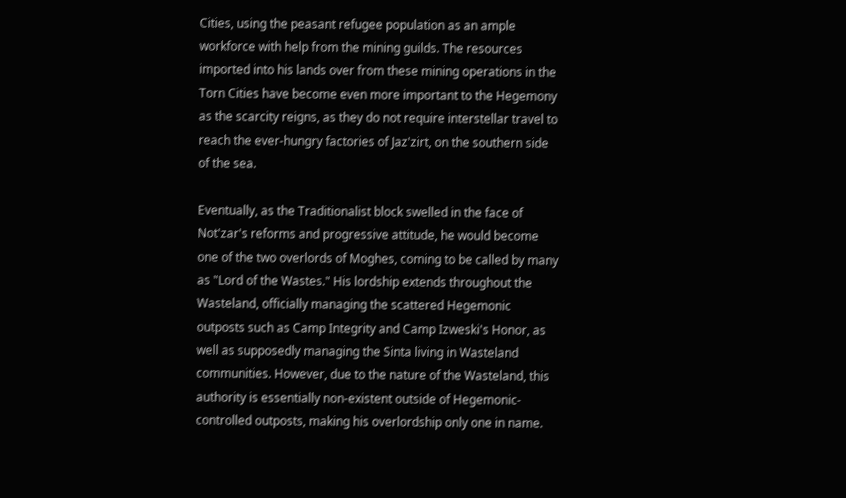Cities, using the peasant refugee population as an ample workforce with help from the mining guilds. The resources imported into his lands over from these mining operations in the Torn Cities have become even more important to the Hegemony as the scarcity reigns, as they do not require interstellar travel to reach the ever-hungry factories of Jaz'zirt, on the southern side of the sea.

Eventually, as the Traditionalist block swelled in the face of Not'zar's reforms and progressive attitude, he would become one of the two overlords of Moghes, coming to be called by many as "Lord of the Wastes." His lordship extends throughout the Wasteland, officially managing the scattered Hegemonic outposts such as Camp Integrity and Camp Izweski's Honor, as well as supposedly managing the Sinta living in Wasteland communities. However, due to the nature of the Wasteland, this authority is essentially non-existent outside of Hegemonic-controlled outposts, making his overlordship only one in name.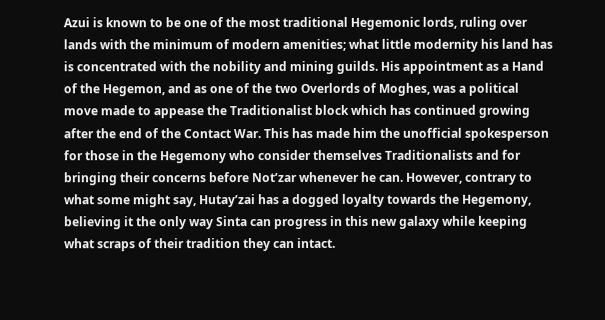Azui is known to be one of the most traditional Hegemonic lords, ruling over lands with the minimum of modern amenities; what little modernity his land has is concentrated with the nobility and mining guilds. His appointment as a Hand of the Hegemon, and as one of the two Overlords of Moghes, was a political move made to appease the Traditionalist block which has continued growing after the end of the Contact War. This has made him the unofficial spokesperson for those in the Hegemony who consider themselves Traditionalists and for bringing their concerns before Not’zar whenever he can. However, contrary to what some might say, Hutay’zai has a dogged loyalty towards the Hegemony, believing it the only way Sinta can progress in this new galaxy while keeping what scraps of their tradition they can intact.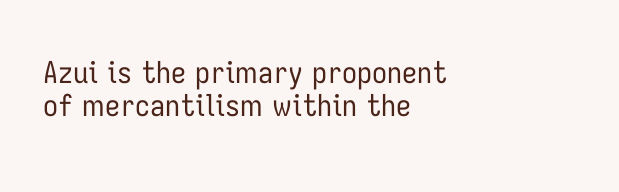Azui is the primary proponent of mercantilism within the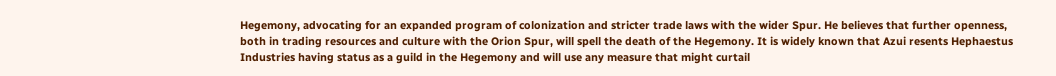Hegemony, advocating for an expanded program of colonization and stricter trade laws with the wider Spur. He believes that further openness, both in trading resources and culture with the Orion Spur, will spell the death of the Hegemony. It is widely known that Azui resents Hephaestus Industries having status as a guild in the Hegemony and will use any measure that might curtail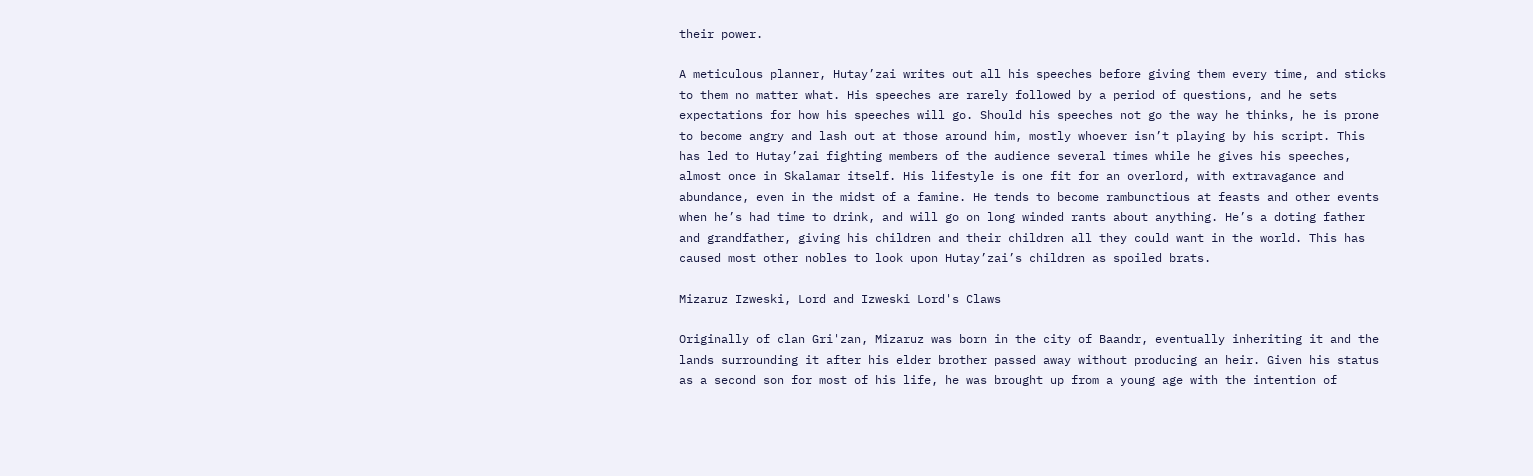their power.

A meticulous planner, Hutay’zai writes out all his speeches before giving them every time, and sticks to them no matter what. His speeches are rarely followed by a period of questions, and he sets expectations for how his speeches will go. Should his speeches not go the way he thinks, he is prone to become angry and lash out at those around him, mostly whoever isn’t playing by his script. This has led to Hutay’zai fighting members of the audience several times while he gives his speeches, almost once in Skalamar itself. His lifestyle is one fit for an overlord, with extravagance and abundance, even in the midst of a famine. He tends to become rambunctious at feasts and other events when he’s had time to drink, and will go on long winded rants about anything. He’s a doting father and grandfather, giving his children and their children all they could want in the world. This has caused most other nobles to look upon Hutay’zai’s children as spoiled brats.

Mizaruz Izweski, Lord and Izweski Lord's Claws

Originally of clan Gri'zan, Mizaruz was born in the city of Baandr, eventually inheriting it and the lands surrounding it after his elder brother passed away without producing an heir. Given his status as a second son for most of his life, he was brought up from a young age with the intention of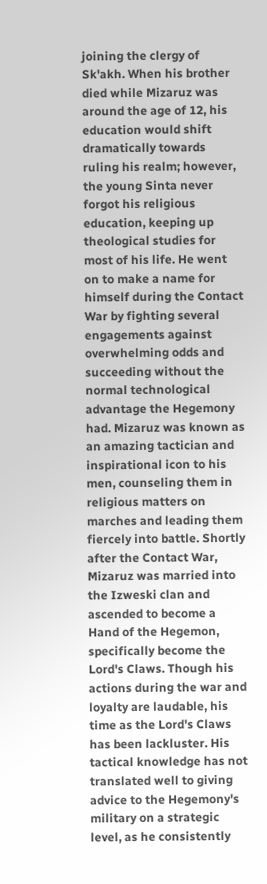joining the clergy of Sk'akh. When his brother died while Mizaruz was around the age of 12, his education would shift dramatically towards ruling his realm; however, the young Sinta never forgot his religious education, keeping up theological studies for most of his life. He went on to make a name for himself during the Contact War by fighting several engagements against overwhelming odds and succeeding without the normal technological advantage the Hegemony had. Mizaruz was known as an amazing tactician and inspirational icon to his men, counseling them in religious matters on marches and leading them fiercely into battle. Shortly after the Contact War, Mizaruz was married into the Izweski clan and ascended to become a Hand of the Hegemon, specifically become the Lord's Claws. Though his actions during the war and loyalty are laudable, his time as the Lord's Claws has been lackluster. His tactical knowledge has not translated well to giving advice to the Hegemony's military on a strategic level, as he consistently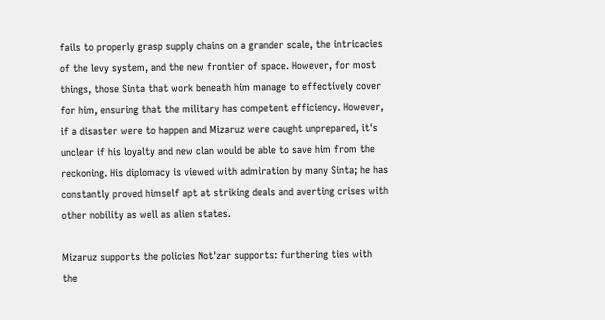fails to properly grasp supply chains on a grander scale, the intricacies of the levy system, and the new frontier of space. However, for most things, those Sinta that work beneath him manage to effectively cover for him, ensuring that the military has competent efficiency. However, if a disaster were to happen and Mizaruz were caught unprepared, it's unclear if his loyalty and new clan would be able to save him from the reckoning. His diplomacy is viewed with admiration by many Sinta; he has constantly proved himself apt at striking deals and averting crises with other nobility as well as alien states.

Mizaruz supports the policies Not'zar supports: furthering ties with the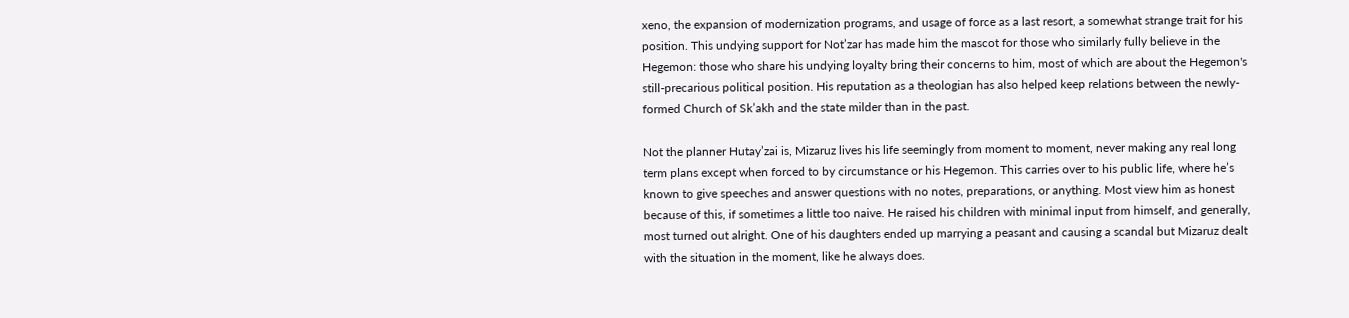xeno, the expansion of modernization programs, and usage of force as a last resort, a somewhat strange trait for his position. This undying support for Not’zar has made him the mascot for those who similarly fully believe in the Hegemon: those who share his undying loyalty bring their concerns to him, most of which are about the Hegemon's still-precarious political position. His reputation as a theologian has also helped keep relations between the newly-formed Church of Sk’akh and the state milder than in the past.

Not the planner Hutay’zai is, Mizaruz lives his life seemingly from moment to moment, never making any real long term plans except when forced to by circumstance or his Hegemon. This carries over to his public life, where he’s known to give speeches and answer questions with no notes, preparations, or anything. Most view him as honest because of this, if sometimes a little too naive. He raised his children with minimal input from himself, and generally, most turned out alright. One of his daughters ended up marrying a peasant and causing a scandal but Mizaruz dealt with the situation in the moment, like he always does.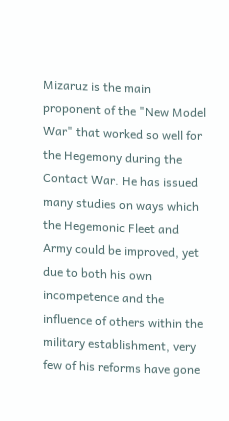Mizaruz is the main proponent of the "New Model War" that worked so well for the Hegemony during the Contact War. He has issued many studies on ways which the Hegemonic Fleet and Army could be improved, yet due to both his own incompetence and the influence of others within the military establishment, very few of his reforms have gone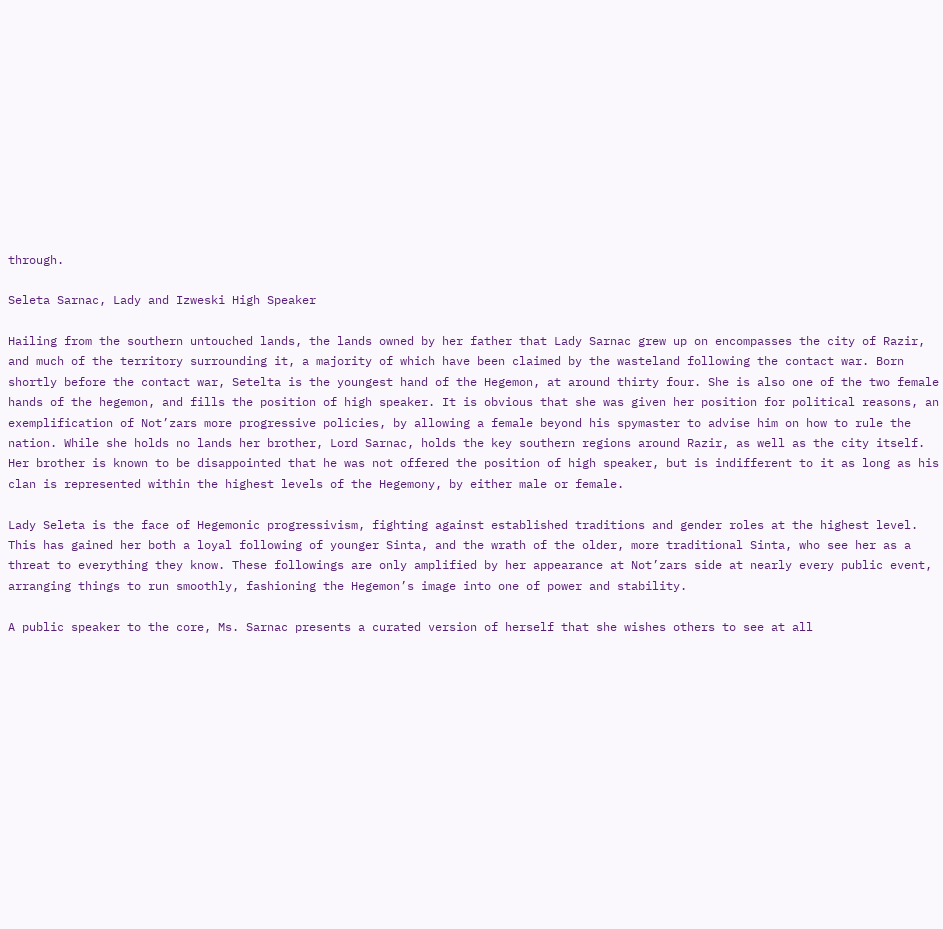through.

Seleta Sarnac, Lady and Izweski High Speaker

Hailing from the southern untouched lands, the lands owned by her father that Lady Sarnac grew up on encompasses the city of Razir, and much of the territory surrounding it, a majority of which have been claimed by the wasteland following the contact war. Born shortly before the contact war, Setelta is the youngest hand of the Hegemon, at around thirty four. She is also one of the two female hands of the hegemon, and fills the position of high speaker. It is obvious that she was given her position for political reasons, an exemplification of Not’zars more progressive policies, by allowing a female beyond his spymaster to advise him on how to rule the nation. While she holds no lands her brother, Lord Sarnac, holds the key southern regions around Razir, as well as the city itself. Her brother is known to be disappointed that he was not offered the position of high speaker, but is indifferent to it as long as his clan is represented within the highest levels of the Hegemony, by either male or female.

Lady Seleta is the face of Hegemonic progressivism, fighting against established traditions and gender roles at the highest level. This has gained her both a loyal following of younger Sinta, and the wrath of the older, more traditional Sinta, who see her as a threat to everything they know. These followings are only amplified by her appearance at Not’zars side at nearly every public event, arranging things to run smoothly, fashioning the Hegemon’s image into one of power and stability.

A public speaker to the core, Ms. Sarnac presents a curated version of herself that she wishes others to see at all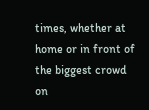times, whether at home or in front of the biggest crowd on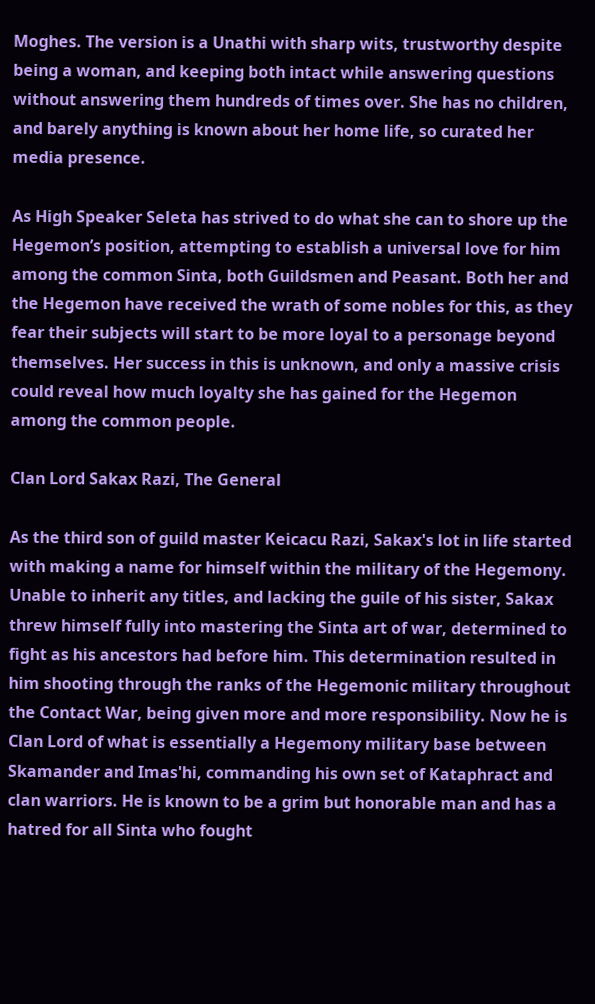Moghes. The version is a Unathi with sharp wits, trustworthy despite being a woman, and keeping both intact while answering questions without answering them hundreds of times over. She has no children, and barely anything is known about her home life, so curated her media presence.

As High Speaker Seleta has strived to do what she can to shore up the Hegemon’s position, attempting to establish a universal love for him among the common Sinta, both Guildsmen and Peasant. Both her and the Hegemon have received the wrath of some nobles for this, as they fear their subjects will start to be more loyal to a personage beyond themselves. Her success in this is unknown, and only a massive crisis could reveal how much loyalty she has gained for the Hegemon among the common people.

Clan Lord Sakax Razi, The General

As the third son of guild master Keicacu Razi, Sakax's lot in life started with making a name for himself within the military of the Hegemony. Unable to inherit any titles, and lacking the guile of his sister, Sakax threw himself fully into mastering the Sinta art of war, determined to fight as his ancestors had before him. This determination resulted in him shooting through the ranks of the Hegemonic military throughout the Contact War, being given more and more responsibility. Now he is Clan Lord of what is essentially a Hegemony military base between Skamander and Imas'hi, commanding his own set of Kataphract and clan warriors. He is known to be a grim but honorable man and has a hatred for all Sinta who fought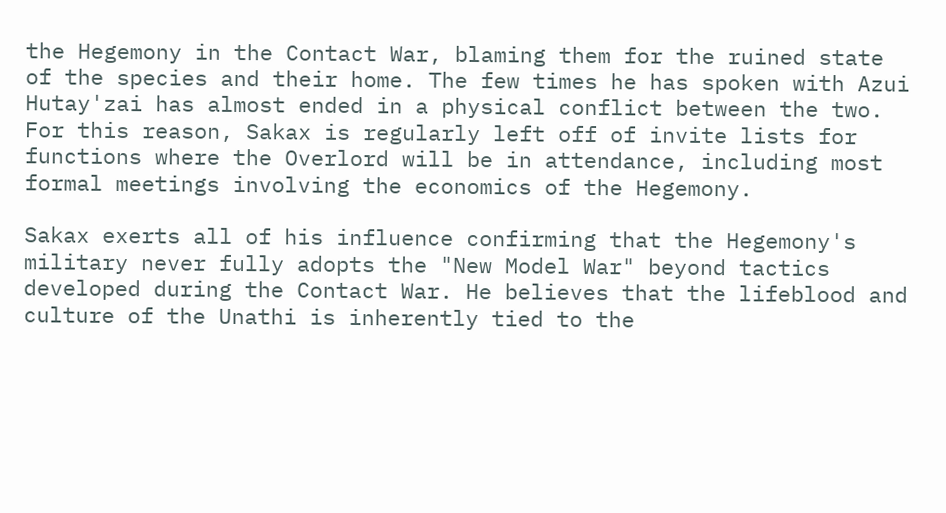the Hegemony in the Contact War, blaming them for the ruined state of the species and their home. The few times he has spoken with Azui Hutay'zai has almost ended in a physical conflict between the two. For this reason, Sakax is regularly left off of invite lists for functions where the Overlord will be in attendance, including most formal meetings involving the economics of the Hegemony.

Sakax exerts all of his influence confirming that the Hegemony's military never fully adopts the "New Model War" beyond tactics developed during the Contact War. He believes that the lifeblood and culture of the Unathi is inherently tied to the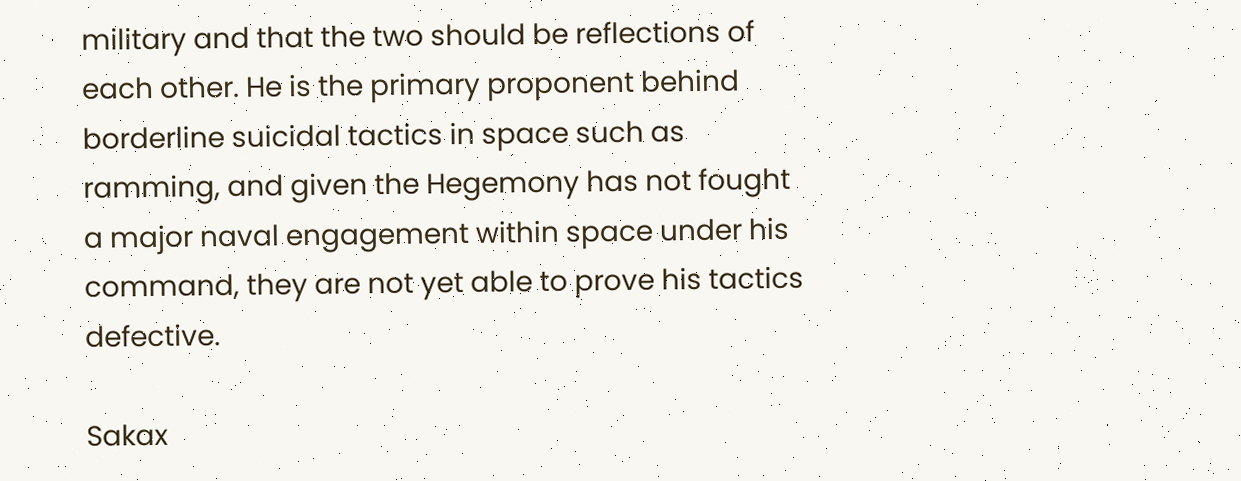military and that the two should be reflections of each other. He is the primary proponent behind borderline suicidal tactics in space such as ramming, and given the Hegemony has not fought a major naval engagement within space under his command, they are not yet able to prove his tactics defective.

Sakax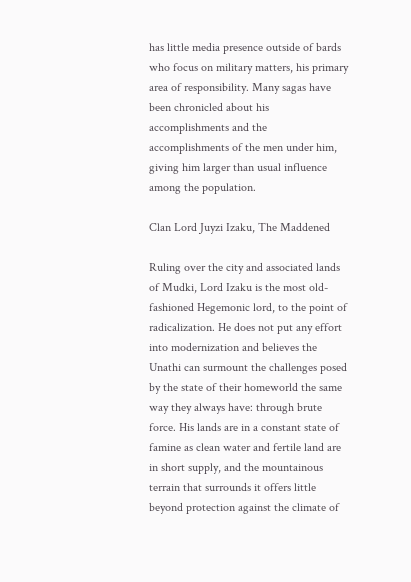has little media presence outside of bards who focus on military matters, his primary area of responsibility. Many sagas have been chronicled about his accomplishments and the accomplishments of the men under him, giving him larger than usual influence among the population.

Clan Lord Juyzi Izaku, The Maddened

Ruling over the city and associated lands of Mudki, Lord Izaku is the most old-fashioned Hegemonic lord, to the point of radicalization. He does not put any effort into modernization and believes the Unathi can surmount the challenges posed by the state of their homeworld the same way they always have: through brute force. His lands are in a constant state of famine as clean water and fertile land are in short supply, and the mountainous terrain that surrounds it offers little beyond protection against the climate of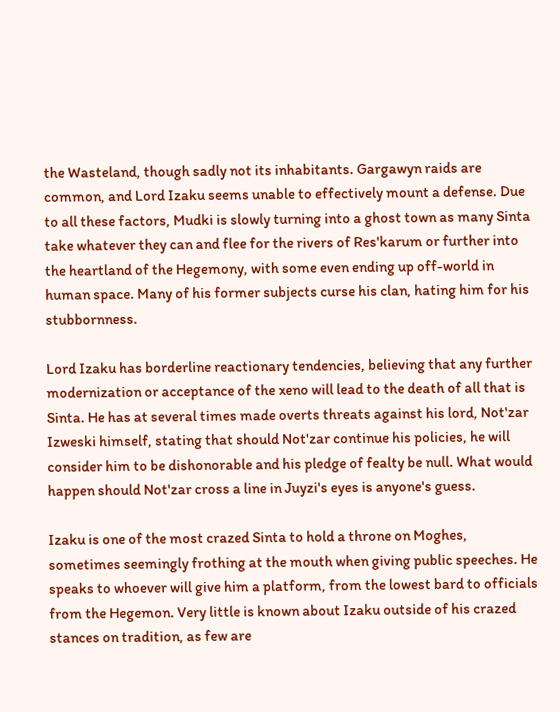the Wasteland, though sadly not its inhabitants. Gargawyn raids are common, and Lord Izaku seems unable to effectively mount a defense. Due to all these factors, Mudki is slowly turning into a ghost town as many Sinta take whatever they can and flee for the rivers of Res'karum or further into the heartland of the Hegemony, with some even ending up off-world in human space. Many of his former subjects curse his clan, hating him for his stubbornness.

Lord Izaku has borderline reactionary tendencies, believing that any further modernization or acceptance of the xeno will lead to the death of all that is Sinta. He has at several times made overts threats against his lord, Not'zar Izweski himself, stating that should Not'zar continue his policies, he will consider him to be dishonorable and his pledge of fealty be null. What would happen should Not'zar cross a line in Juyzi's eyes is anyone's guess.

Izaku is one of the most crazed Sinta to hold a throne on Moghes, sometimes seemingly frothing at the mouth when giving public speeches. He speaks to whoever will give him a platform, from the lowest bard to officials from the Hegemon. Very little is known about Izaku outside of his crazed stances on tradition, as few are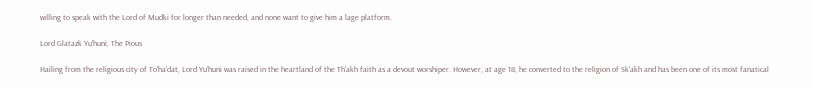willing to speak with the Lord of Mudki for longer than needed, and none want to give him a lage platform.

Lord Glatazk Yu'huni, The Pious

Hailing from the religious city of To'ha'dat, Lord Yu'huni was raised in the heartland of the Th'akh faith as a devout worshiper. However, at age 18, he converted to the religion of Sk'akh and has been one of its most fanatical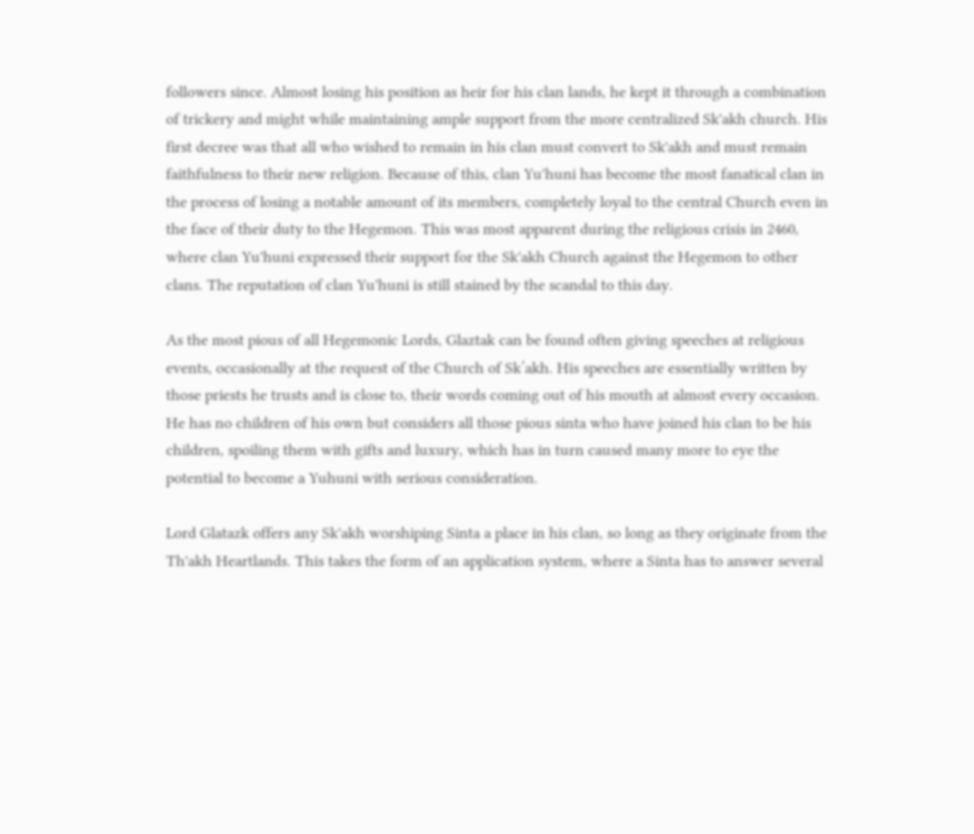followers since. Almost losing his position as heir for his clan lands, he kept it through a combination of trickery and might while maintaining ample support from the more centralized Sk'akh church. His first decree was that all who wished to remain in his clan must convert to Sk'akh and must remain faithfulness to their new religion. Because of this, clan Yu'huni has become the most fanatical clan in the process of losing a notable amount of its members, completely loyal to the central Church even in the face of their duty to the Hegemon. This was most apparent during the religious crisis in 2460, where clan Yu'huni expressed their support for the Sk'akh Church against the Hegemon to other clans. The reputation of clan Yu'huni is still stained by the scandal to this day.

As the most pious of all Hegemonic Lords, Glaztak can be found often giving speeches at religious events, occasionally at the request of the Church of Sk’akh. His speeches are essentially written by those priests he trusts and is close to, their words coming out of his mouth at almost every occasion. He has no children of his own but considers all those pious sinta who have joined his clan to be his children, spoiling them with gifts and luxury, which has in turn caused many more to eye the potential to become a Yuhuni with serious consideration.

Lord Glatazk offers any Sk'akh worshiping Sinta a place in his clan, so long as they originate from the Th'akh Heartlands. This takes the form of an application system, where a Sinta has to answer several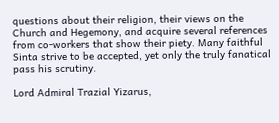questions about their religion, their views on the Church and Hegemony, and acquire several references from co-workers that show their piety. Many faithful Sinta strive to be accepted, yet only the truly fanatical pass his scrutiny.

Lord Admiral Trazial Yizarus,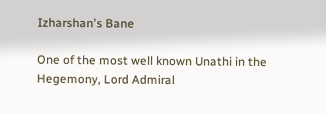Izharshan's Bane

One of the most well known Unathi in the Hegemony, Lord Admiral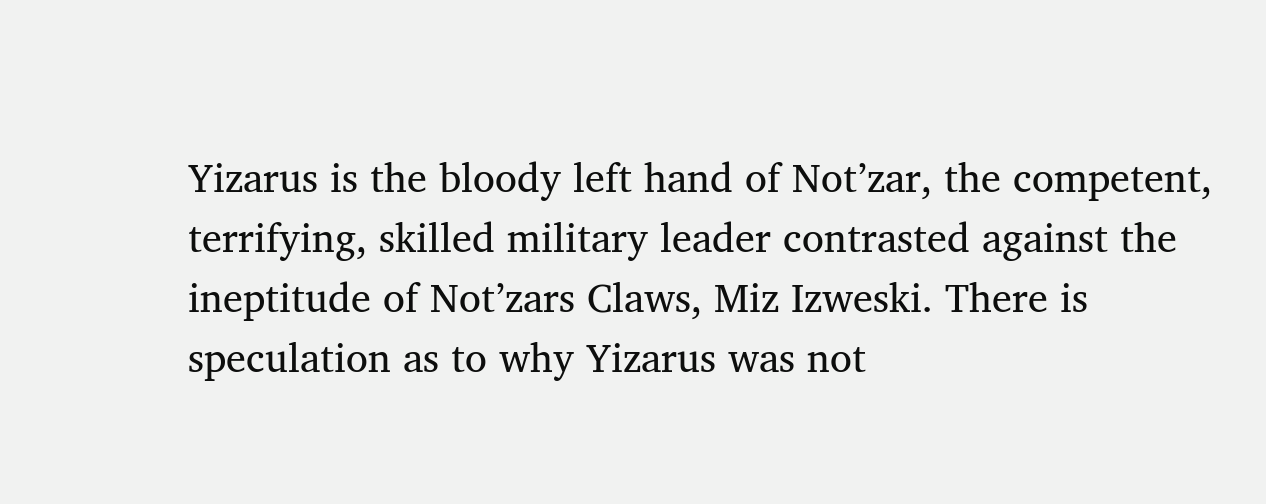Yizarus is the bloody left hand of Not’zar, the competent, terrifying, skilled military leader contrasted against the ineptitude of Not’zars Claws, Miz Izweski. There is speculation as to why Yizarus was not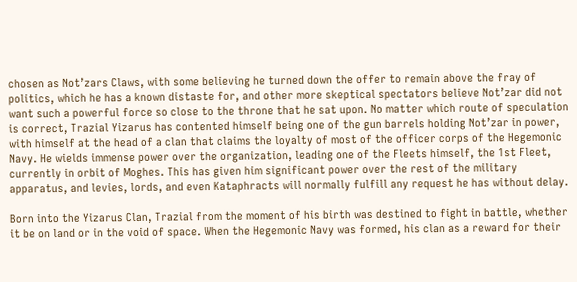chosen as Not’zars Claws, with some believing he turned down the offer to remain above the fray of politics, which he has a known distaste for, and other more skeptical spectators believe Not’zar did not want such a powerful force so close to the throne that he sat upon. No matter which route of speculation is correct, Trazial Yizarus has contented himself being one of the gun barrels holding Not’zar in power, with himself at the head of a clan that claims the loyalty of most of the officer corps of the Hegemonic Navy. He wields immense power over the organization, leading one of the Fleets himself, the 1st Fleet, currently in orbit of Moghes. This has given him significant power over the rest of the military apparatus, and levies, lords, and even Kataphracts will normally fulfill any request he has without delay.

Born into the Yizarus Clan, Trazial from the moment of his birth was destined to fight in battle, whether it be on land or in the void of space. When the Hegemonic Navy was formed, his clan as a reward for their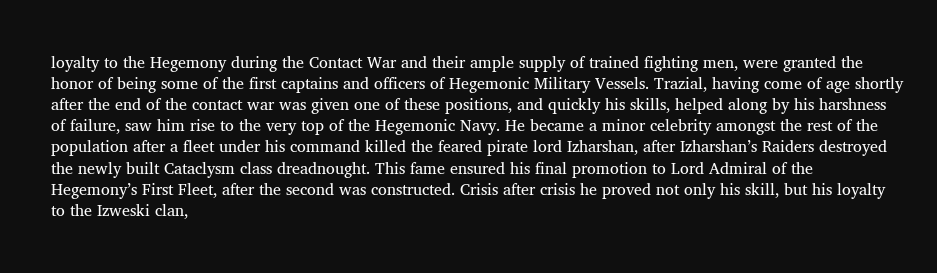loyalty to the Hegemony during the Contact War and their ample supply of trained fighting men, were granted the honor of being some of the first captains and officers of Hegemonic Military Vessels. Trazial, having come of age shortly after the end of the contact war was given one of these positions, and quickly his skills, helped along by his harshness of failure, saw him rise to the very top of the Hegemonic Navy. He became a minor celebrity amongst the rest of the population after a fleet under his command killed the feared pirate lord Izharshan, after Izharshan’s Raiders destroyed the newly built Cataclysm class dreadnought. This fame ensured his final promotion to Lord Admiral of the Hegemony’s First Fleet, after the second was constructed. Crisis after crisis he proved not only his skill, but his loyalty to the Izweski clan,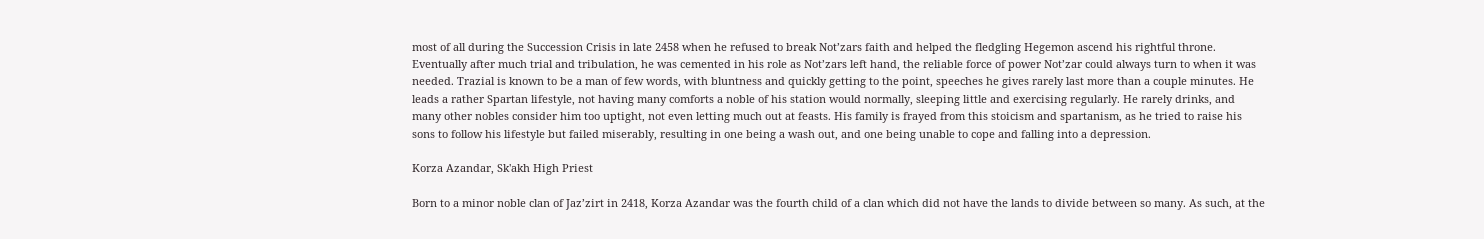most of all during the Succession Crisis in late 2458 when he refused to break Not’zars faith and helped the fledgling Hegemon ascend his rightful throne. Eventually after much trial and tribulation, he was cemented in his role as Not’zars left hand, the reliable force of power Not’zar could always turn to when it was needed. Trazial is known to be a man of few words, with bluntness and quickly getting to the point, speeches he gives rarely last more than a couple minutes. He leads a rather Spartan lifestyle, not having many comforts a noble of his station would normally, sleeping little and exercising regularly. He rarely drinks, and many other nobles consider him too uptight, not even letting much out at feasts. His family is frayed from this stoicism and spartanism, as he tried to raise his sons to follow his lifestyle but failed miserably, resulting in one being a wash out, and one being unable to cope and falling into a depression.

Korza Azandar, Sk'akh High Priest

Born to a minor noble clan of Jaz’zirt in 2418, Korza Azandar was the fourth child of a clan which did not have the lands to divide between so many. As such, at the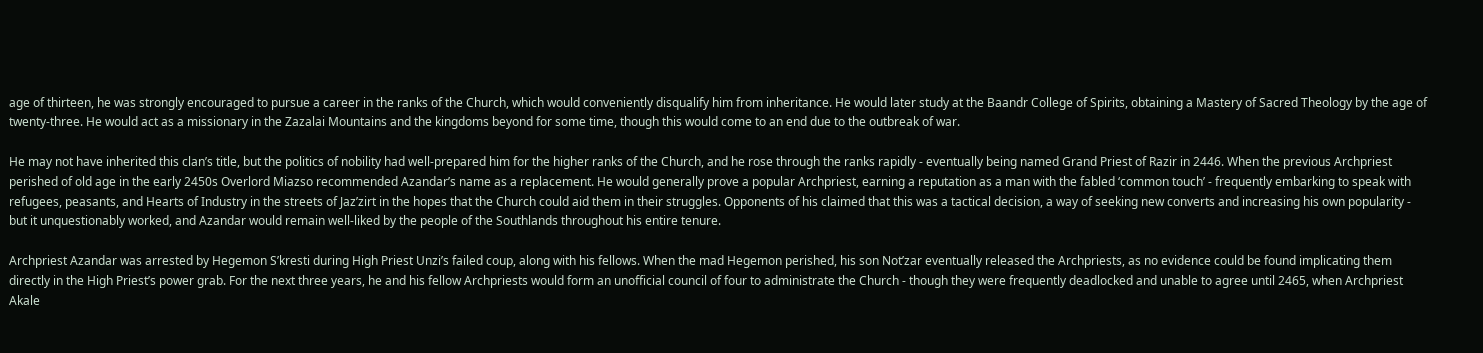age of thirteen, he was strongly encouraged to pursue a career in the ranks of the Church, which would conveniently disqualify him from inheritance. He would later study at the Baandr College of Spirits, obtaining a Mastery of Sacred Theology by the age of twenty-three. He would act as a missionary in the Zazalai Mountains and the kingdoms beyond for some time, though this would come to an end due to the outbreak of war.

He may not have inherited this clan’s title, but the politics of nobility had well-prepared him for the higher ranks of the Church, and he rose through the ranks rapidly - eventually being named Grand Priest of Razir in 2446. When the previous Archpriest perished of old age in the early 2450s Overlord Miazso recommended Azandar’s name as a replacement. He would generally prove a popular Archpriest, earning a reputation as a man with the fabled ‘common touch’ - frequently embarking to speak with refugees, peasants, and Hearts of Industry in the streets of Jaz’zirt in the hopes that the Church could aid them in their struggles. Opponents of his claimed that this was a tactical decision, a way of seeking new converts and increasing his own popularity - but it unquestionably worked, and Azandar would remain well-liked by the people of the Southlands throughout his entire tenure.

Archpriest Azandar was arrested by Hegemon S’kresti during High Priest Unzi’s failed coup, along with his fellows. When the mad Hegemon perished, his son Not’zar eventually released the Archpriests, as no evidence could be found implicating them directly in the High Priest’s power grab. For the next three years, he and his fellow Archpriests would form an unofficial council of four to administrate the Church - though they were frequently deadlocked and unable to agree until 2465, when Archpriest Akale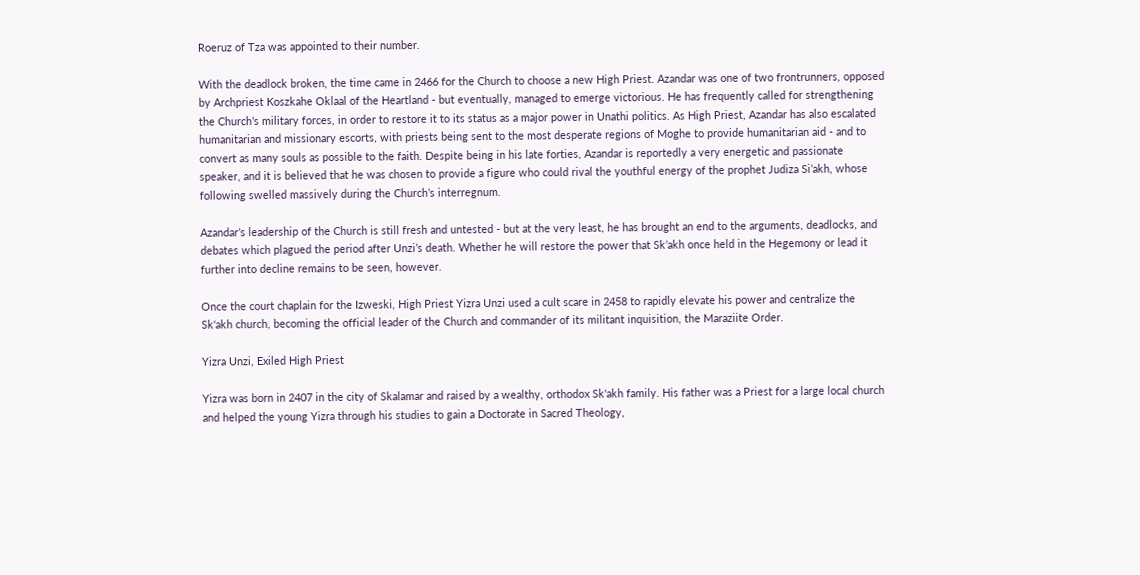Roeruz of Tza was appointed to their number.

With the deadlock broken, the time came in 2466 for the Church to choose a new High Priest. Azandar was one of two frontrunners, opposed by Archpriest Koszkahe Oklaal of the Heartland - but eventually, managed to emerge victorious. He has frequently called for strengthening the Church’s military forces, in order to restore it to its status as a major power in Unathi politics. As High Priest, Azandar has also escalated humanitarian and missionary escorts, with priests being sent to the most desperate regions of Moghe to provide humanitarian aid - and to convert as many souls as possible to the faith. Despite being in his late forties, Azandar is reportedly a very energetic and passionate speaker, and it is believed that he was chosen to provide a figure who could rival the youthful energy of the prophet Judiza Si’akh, whose following swelled massively during the Church’s interregnum.

Azandar’s leadership of the Church is still fresh and untested - but at the very least, he has brought an end to the arguments, deadlocks, and debates which plagued the period after Unzi’s death. Whether he will restore the power that Sk’akh once held in the Hegemony or lead it further into decline remains to be seen, however.

Once the court chaplain for the Izweski, High Priest Yizra Unzi used a cult scare in 2458 to rapidly elevate his power and centralize the Sk'akh church, becoming the official leader of the Church and commander of its militant inquisition, the Maraziite Order.

Yizra Unzi, Exiled High Priest

Yizra was born in 2407 in the city of Skalamar and raised by a wealthy, orthodox Sk'akh family. His father was a Priest for a large local church and helped the young Yizra through his studies to gain a Doctorate in Sacred Theology,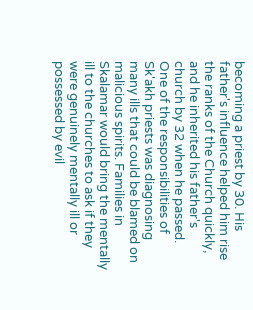becoming a priest by 30. His father's influence helped him rise the ranks of the Church quickly, and he inherited his father's church by 32 when he passed. One of the responsibilities of Sk'akh priests was diagnosing many ills that could be blamed on malicious spirits. Families in Skalamar would bring the mentally ill to the churches to ask if they were genuinely mentally ill or possessed by evil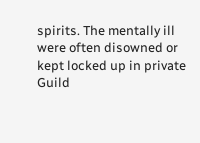spirits. The mentally ill were often disowned or kept locked up in private Guild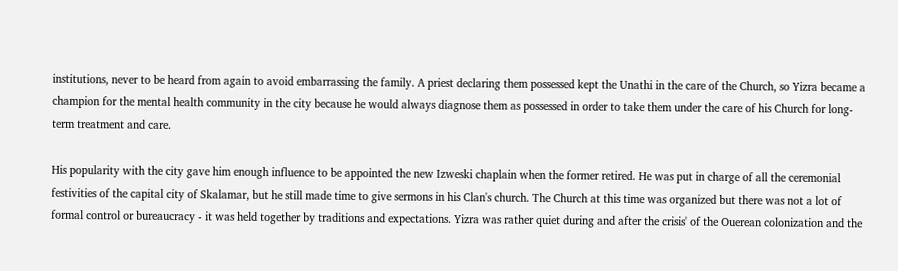institutions, never to be heard from again to avoid embarrassing the family. A priest declaring them possessed kept the Unathi in the care of the Church, so Yizra became a champion for the mental health community in the city because he would always diagnose them as possessed in order to take them under the care of his Church for long-term treatment and care.

His popularity with the city gave him enough influence to be appointed the new Izweski chaplain when the former retired. He was put in charge of all the ceremonial festivities of the capital city of Skalamar, but he still made time to give sermons in his Clan's church. The Church at this time was organized but there was not a lot of formal control or bureaucracy - it was held together by traditions and expectations. Yizra was rather quiet during and after the crisis' of the Ouerean colonization and the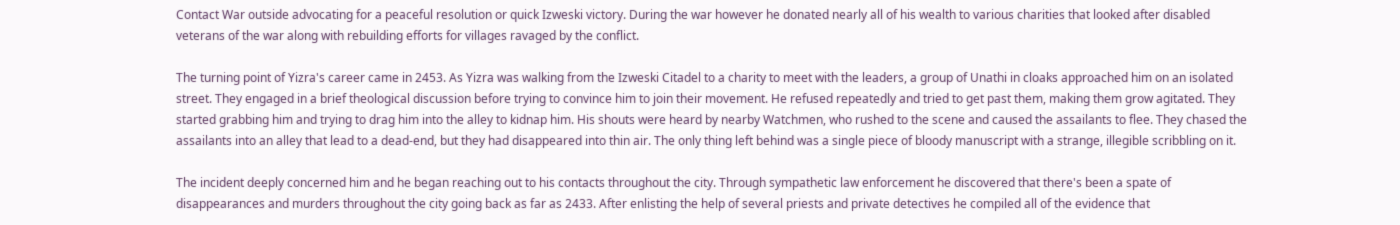Contact War outside advocating for a peaceful resolution or quick Izweski victory. During the war however he donated nearly all of his wealth to various charities that looked after disabled veterans of the war along with rebuilding efforts for villages ravaged by the conflict.

The turning point of Yizra's career came in 2453. As Yizra was walking from the Izweski Citadel to a charity to meet with the leaders, a group of Unathi in cloaks approached him on an isolated street. They engaged in a brief theological discussion before trying to convince him to join their movement. He refused repeatedly and tried to get past them, making them grow agitated. They started grabbing him and trying to drag him into the alley to kidnap him. His shouts were heard by nearby Watchmen, who rushed to the scene and caused the assailants to flee. They chased the assailants into an alley that lead to a dead-end, but they had disappeared into thin air. The only thing left behind was a single piece of bloody manuscript with a strange, illegible scribbling on it.

The incident deeply concerned him and he began reaching out to his contacts throughout the city. Through sympathetic law enforcement he discovered that there's been a spate of disappearances and murders throughout the city going back as far as 2433. After enlisting the help of several priests and private detectives he compiled all of the evidence that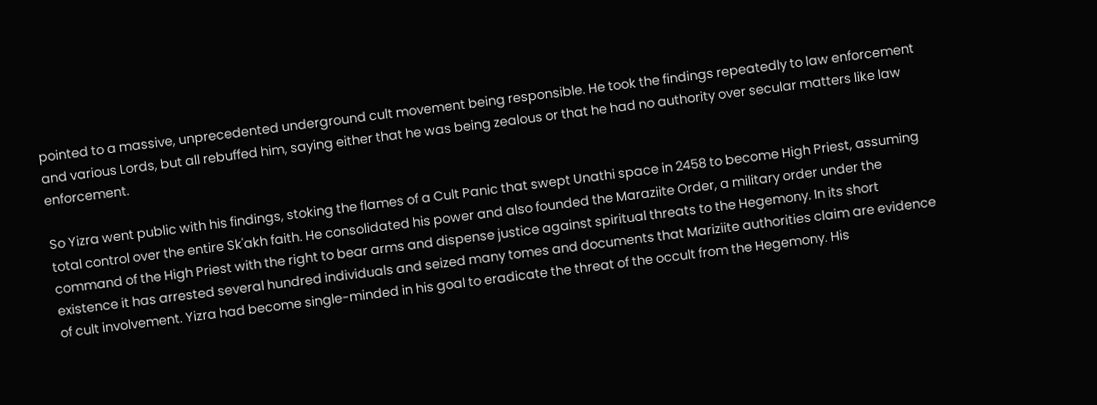pointed to a massive, unprecedented underground cult movement being responsible. He took the findings repeatedly to law enforcement and various Lords, but all rebuffed him, saying either that he was being zealous or that he had no authority over secular matters like law enforcement.

So Yizra went public with his findings, stoking the flames of a Cult Panic that swept Unathi space in 2458 to become High Priest, assuming total control over the entire Sk'akh faith. He consolidated his power and also founded the Maraziite Order, a military order under the command of the High Priest with the right to bear arms and dispense justice against spiritual threats to the Hegemony. In its short existence it has arrested several hundred individuals and seized many tomes and documents that Mariziite authorities claim are evidence of cult involvement. Yizra had become single-minded in his goal to eradicate the threat of the occult from the Hegemony. His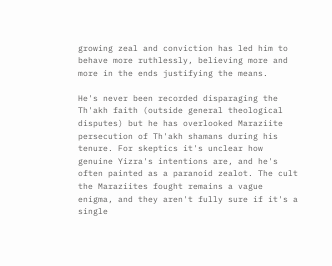growing zeal and conviction has led him to behave more ruthlessly, believing more and more in the ends justifying the means.

He's never been recorded disparaging the Th'akh faith (outside general theological disputes) but he has overlooked Maraziite persecution of Th'akh shamans during his tenure. For skeptics it's unclear how genuine Yizra's intentions are, and he's often painted as a paranoid zealot. The cult the Maraziites fought remains a vague enigma, and they aren't fully sure if it's a single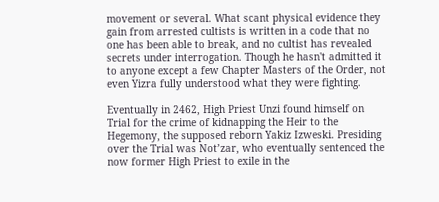movement or several. What scant physical evidence they gain from arrested cultists is written in a code that no one has been able to break, and no cultist has revealed secrets under interrogation. Though he hasn't admitted it to anyone except a few Chapter Masters of the Order, not even Yizra fully understood what they were fighting.

Eventually in 2462, High Priest Unzi found himself on Trial for the crime of kidnapping the Heir to the Hegemony, the supposed reborn Yakiz Izweski. Presiding over the Trial was Not’zar, who eventually sentenced the now former High Priest to exile in the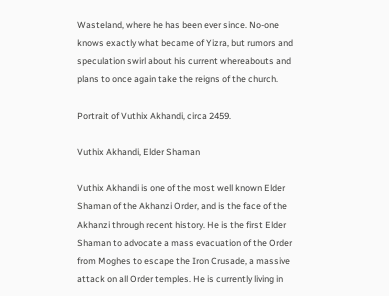Wasteland, where he has been ever since. No-one knows exactly what became of Yizra, but rumors and speculation swirl about his current whereabouts and plans to once again take the reigns of the church.

Portrait of Vuthix Akhandi, circa 2459.

Vuthix Akhandi, Elder Shaman

Vuthix Akhandi is one of the most well known Elder Shaman of the Akhanzi Order, and is the face of the Akhanzi through recent history. He is the first Elder Shaman to advocate a mass evacuation of the Order from Moghes to escape the Iron Crusade, a massive attack on all Order temples. He is currently living in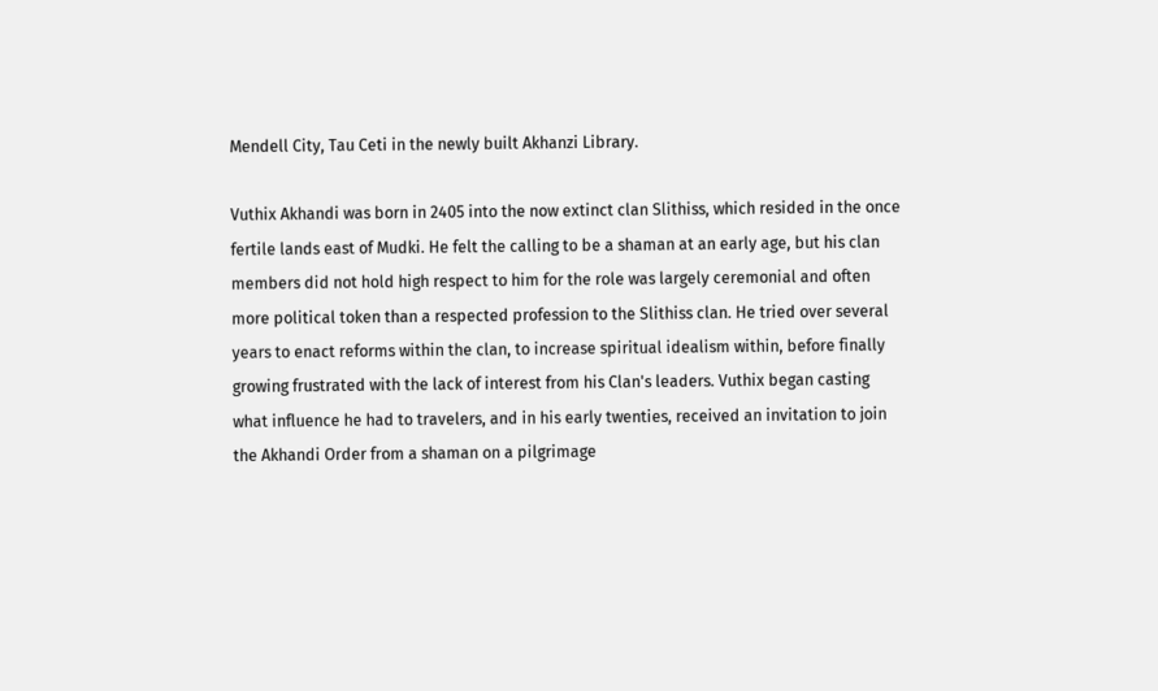Mendell City, Tau Ceti in the newly built Akhanzi Library.

Vuthix Akhandi was born in 2405 into the now extinct clan Slithiss, which resided in the once fertile lands east of Mudki. He felt the calling to be a shaman at an early age, but his clan members did not hold high respect to him for the role was largely ceremonial and often more political token than a respected profession to the Slithiss clan. He tried over several years to enact reforms within the clan, to increase spiritual idealism within, before finally growing frustrated with the lack of interest from his Clan's leaders. Vuthix began casting what influence he had to travelers, and in his early twenties, received an invitation to join the Akhandi Order from a shaman on a pilgrimage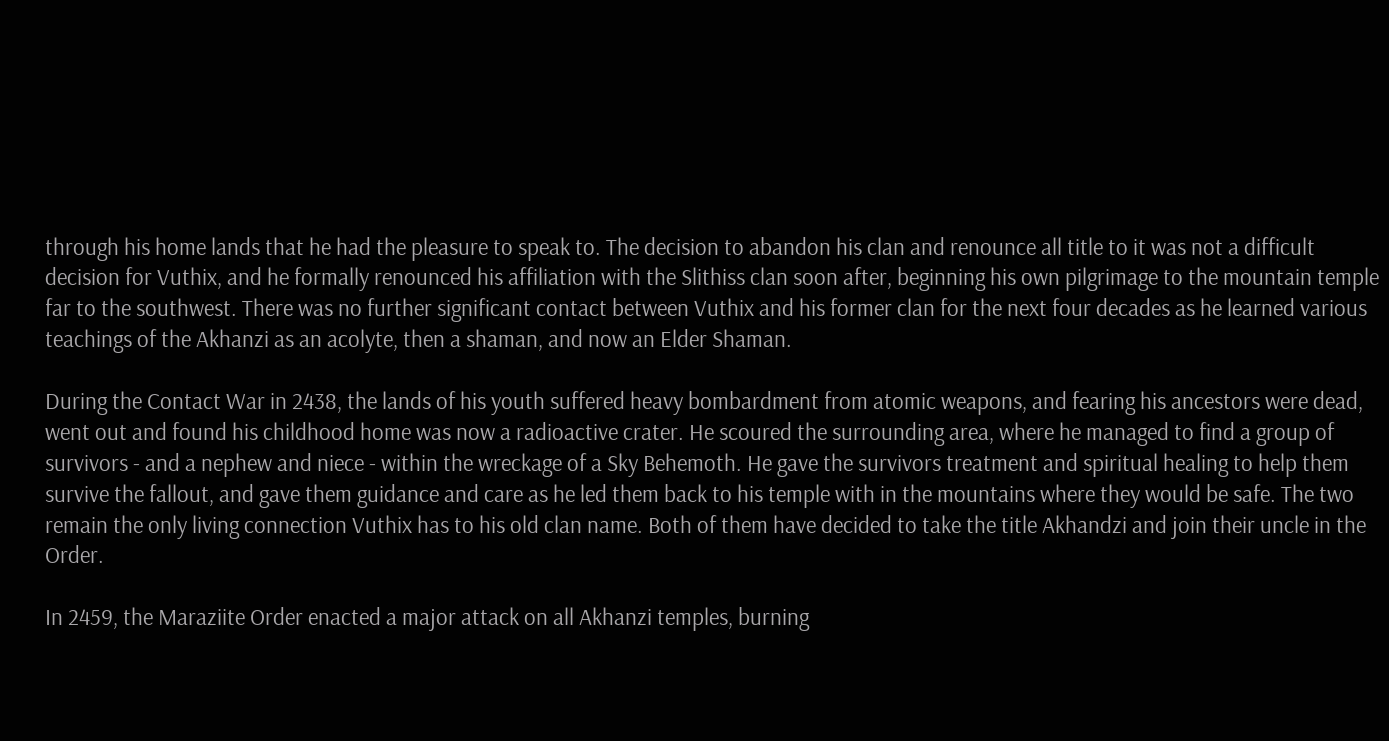through his home lands that he had the pleasure to speak to. The decision to abandon his clan and renounce all title to it was not a difficult decision for Vuthix, and he formally renounced his affiliation with the Slithiss clan soon after, beginning his own pilgrimage to the mountain temple far to the southwest. There was no further significant contact between Vuthix and his former clan for the next four decades as he learned various teachings of the Akhanzi as an acolyte, then a shaman, and now an Elder Shaman.

During the Contact War in 2438, the lands of his youth suffered heavy bombardment from atomic weapons, and fearing his ancestors were dead, went out and found his childhood home was now a radioactive crater. He scoured the surrounding area, where he managed to find a group of survivors - and a nephew and niece - within the wreckage of a Sky Behemoth. He gave the survivors treatment and spiritual healing to help them survive the fallout, and gave them guidance and care as he led them back to his temple with in the mountains where they would be safe. The two remain the only living connection Vuthix has to his old clan name. Both of them have decided to take the title Akhandzi and join their uncle in the Order.

In 2459, the Maraziite Order enacted a major attack on all Akhanzi temples, burning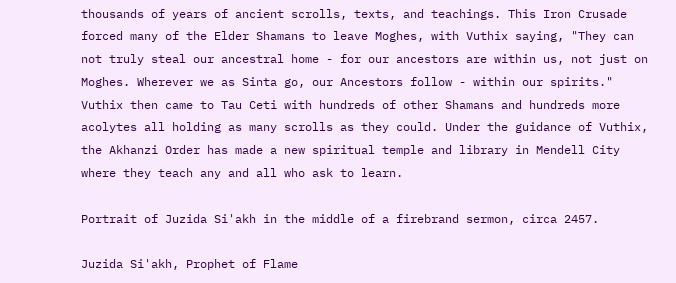thousands of years of ancient scrolls, texts, and teachings. This Iron Crusade forced many of the Elder Shamans to leave Moghes, with Vuthix saying, "They can not truly steal our ancestral home - for our ancestors are within us, not just on Moghes. Wherever we as Sinta go, our Ancestors follow - within our spirits." Vuthix then came to Tau Ceti with hundreds of other Shamans and hundreds more acolytes all holding as many scrolls as they could. Under the guidance of Vuthix, the Akhanzi Order has made a new spiritual temple and library in Mendell City where they teach any and all who ask to learn.

Portrait of Juzida Si'akh in the middle of a firebrand sermon, circa 2457.

Juzida Si'akh, Prophet of Flame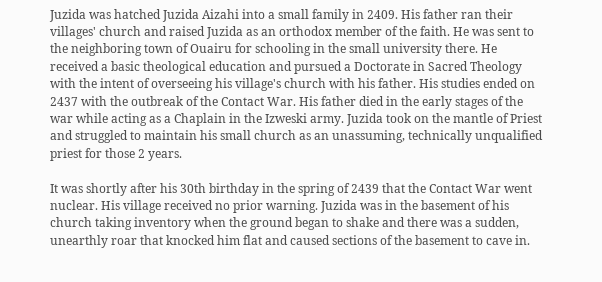Juzida was hatched Juzida Aizahi into a small family in 2409. His father ran their villages' church and raised Juzida as an orthodox member of the faith. He was sent to the neighboring town of Ouairu for schooling in the small university there. He received a basic theological education and pursued a Doctorate in Sacred Theology with the intent of overseeing his village's church with his father. His studies ended on 2437 with the outbreak of the Contact War. His father died in the early stages of the war while acting as a Chaplain in the Izweski army. Juzida took on the mantle of Priest and struggled to maintain his small church as an unassuming, technically unqualified priest for those 2 years.

It was shortly after his 30th birthday in the spring of 2439 that the Contact War went nuclear. His village received no prior warning. Juzida was in the basement of his church taking inventory when the ground began to shake and there was a sudden, unearthly roar that knocked him flat and caused sections of the basement to cave in.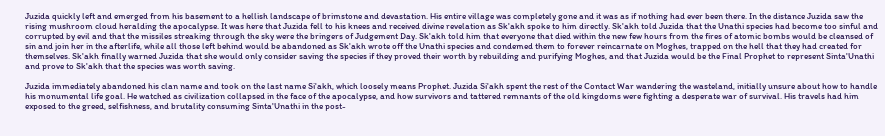Juzida quickly left and emerged from his basement to a hellish landscape of brimstone and devastation. His entire village was completely gone and it was as if nothing had ever been there. In the distance Juzida saw the rising mushroom cloud heralding the apocalypse. It was here that Juzida fell to his knees and received divine revelation as Sk'akh spoke to him directly. Sk'akh told Juzida that the Unathi species had become too sinful and corrupted by evil and that the missiles streaking through the sky were the bringers of Judgement Day. Sk'akh told him that everyone that died within the new few hours from the fires of atomic bombs would be cleansed of sin and join her in the afterlife, while all those left behind would be abandoned as Sk'akh wrote off the Unathi species and condemed them to forever reincarnate on Moghes, trapped on the hell that they had created for themselves. Sk'akh finally warned Juzida that she would only consider saving the species if they proved their worth by rebuilding and purifying Moghes, and that Juzida would be the Final Prophet to represent Sinta'Unathi and prove to Sk'akh that the species was worth saving.

Juzida immediately abandoned his clan name and took on the last name Si'akh, which loosely means Prophet. Juzida Si'akh spent the rest of the Contact War wandering the wasteland, initially unsure about how to handle his monumental life goal. He watched as civilization collapsed in the face of the apocalypse, and how survivors and tattered remnants of the old kingdoms were fighting a desperate war of survival. His travels had him exposed to the greed, selfishness, and brutality consuming Sinta'Unathi in the post-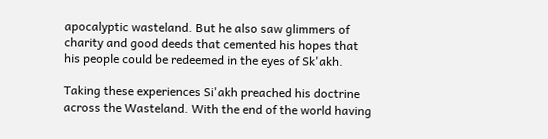apocalyptic wasteland. But he also saw glimmers of charity and good deeds that cemented his hopes that his people could be redeemed in the eyes of Sk'akh.

Taking these experiences Si'akh preached his doctrine across the Wasteland. With the end of the world having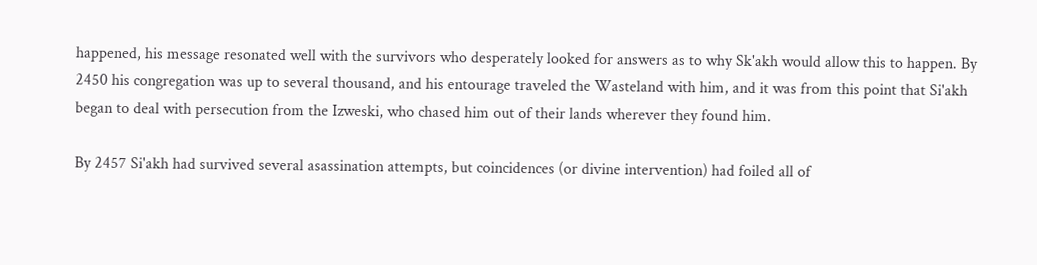happened, his message resonated well with the survivors who desperately looked for answers as to why Sk'akh would allow this to happen. By 2450 his congregation was up to several thousand, and his entourage traveled the Wasteland with him, and it was from this point that Si'akh began to deal with persecution from the Izweski, who chased him out of their lands wherever they found him.

By 2457 Si'akh had survived several asassination attempts, but coincidences (or divine intervention) had foiled all of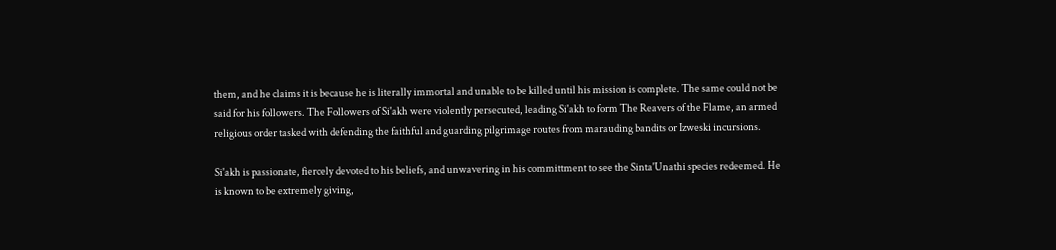them, and he claims it is because he is literally immortal and unable to be killed until his mission is complete. The same could not be said for his followers. The Followers of Si'akh were violently persecuted, leading Si'akh to form The Reavers of the Flame, an armed religious order tasked with defending the faithful and guarding pilgrimage routes from marauding bandits or Izweski incursions.

Si'akh is passionate, fiercely devoted to his beliefs, and unwavering in his committment to see the Sinta'Unathi species redeemed. He is known to be extremely giving,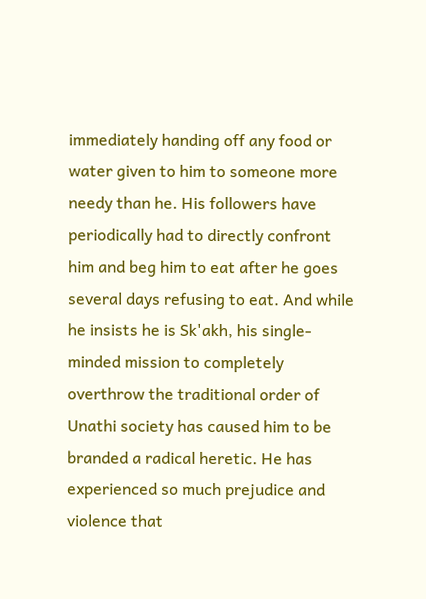immediately handing off any food or water given to him to someone more needy than he. His followers have periodically had to directly confront him and beg him to eat after he goes several days refusing to eat. And while he insists he is Sk'akh, his single-minded mission to completely overthrow the traditional order of Unathi society has caused him to be branded a radical heretic. He has experienced so much prejudice and violence that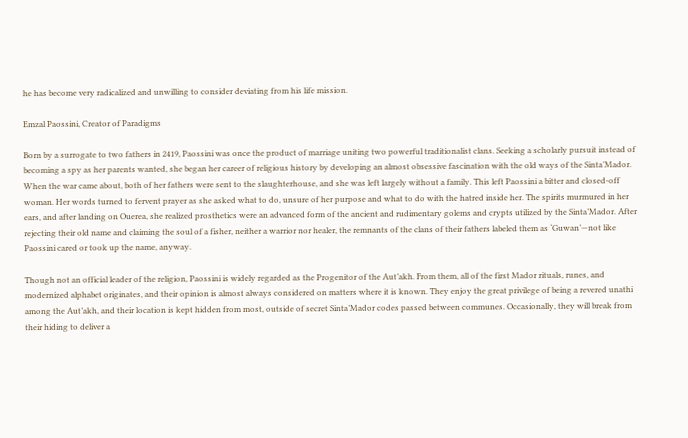he has become very radicalized and unwilling to consider deviating from his life mission.

Emzal Paossini, Creator of Paradigms

Born by a surrogate to two fathers in 2419, Paossini was once the product of marriage uniting two powerful traditionalist clans. Seeking a scholarly pursuit instead of becoming a spy as her parents wanted, she began her career of religious history by developing an almost obsessive fascination with the old ways of the Sinta’Mador. When the war came about, both of her fathers were sent to the slaughterhouse, and she was left largely without a family. This left Paossini a bitter and closed-off woman. Her words turned to fervent prayer as she asked what to do, unsure of her purpose and what to do with the hatred inside her. The spirits murmured in her ears, and after landing on Ouerea, she realized prosthetics were an advanced form of the ancient and rudimentary golems and crypts utilized by the Sinta’Mador. After rejecting their old name and claiming the soul of a fisher, neither a warrior nor healer, the remnants of the clans of their fathers labeled them as ‘Guwan’—not like Paossini cared or took up the name, anyway.

Though not an official leader of the religion, Paossini is widely regarded as the Progenitor of the Aut’akh. From them, all of the first Mador rituals, runes, and modernized alphabet originates, and their opinion is almost always considered on matters where it is known. They enjoy the great privilege of being a revered unathi among the Aut’akh, and their location is kept hidden from most, outside of secret Sinta’Mador codes passed between communes. Occasionally, they will break from their hiding to deliver a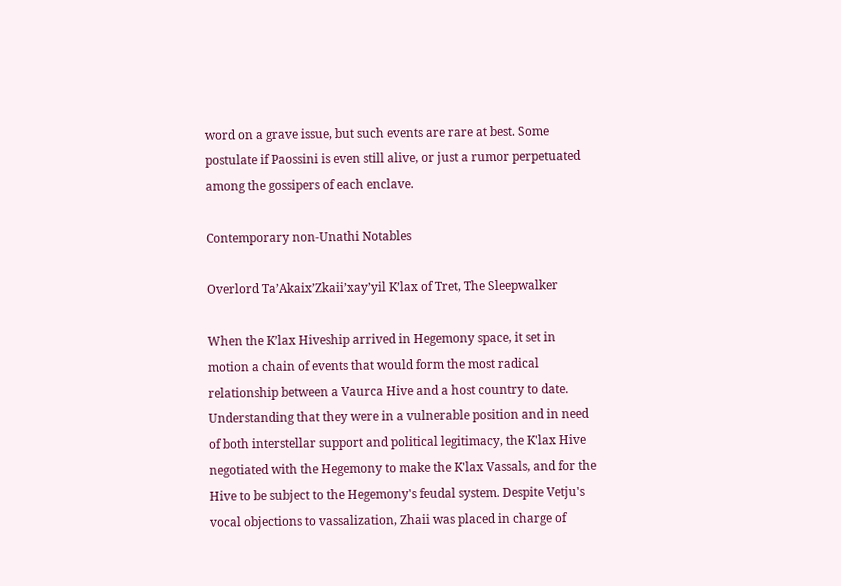word on a grave issue, but such events are rare at best. Some postulate if Paossini is even still alive, or just a rumor perpetuated among the gossipers of each enclave.

Contemporary non-Unathi Notables

Overlord Ta’Akaix’Zkaii’xay’yil K’lax of Tret, The Sleepwalker

When the K’lax Hiveship arrived in Hegemony space, it set in motion a chain of events that would form the most radical relationship between a Vaurca Hive and a host country to date. Understanding that they were in a vulnerable position and in need of both interstellar support and political legitimacy, the K'lax Hive negotiated with the Hegemony to make the K'lax Vassals, and for the Hive to be subject to the Hegemony's feudal system. Despite Vetju's vocal objections to vassalization, Zhaii was placed in charge of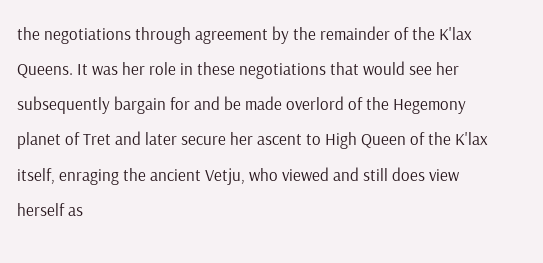the negotiations through agreement by the remainder of the K'lax Queens. It was her role in these negotiations that would see her subsequently bargain for and be made overlord of the Hegemony planet of Tret and later secure her ascent to High Queen of the K'lax itself, enraging the ancient Vetju, who viewed and still does view herself as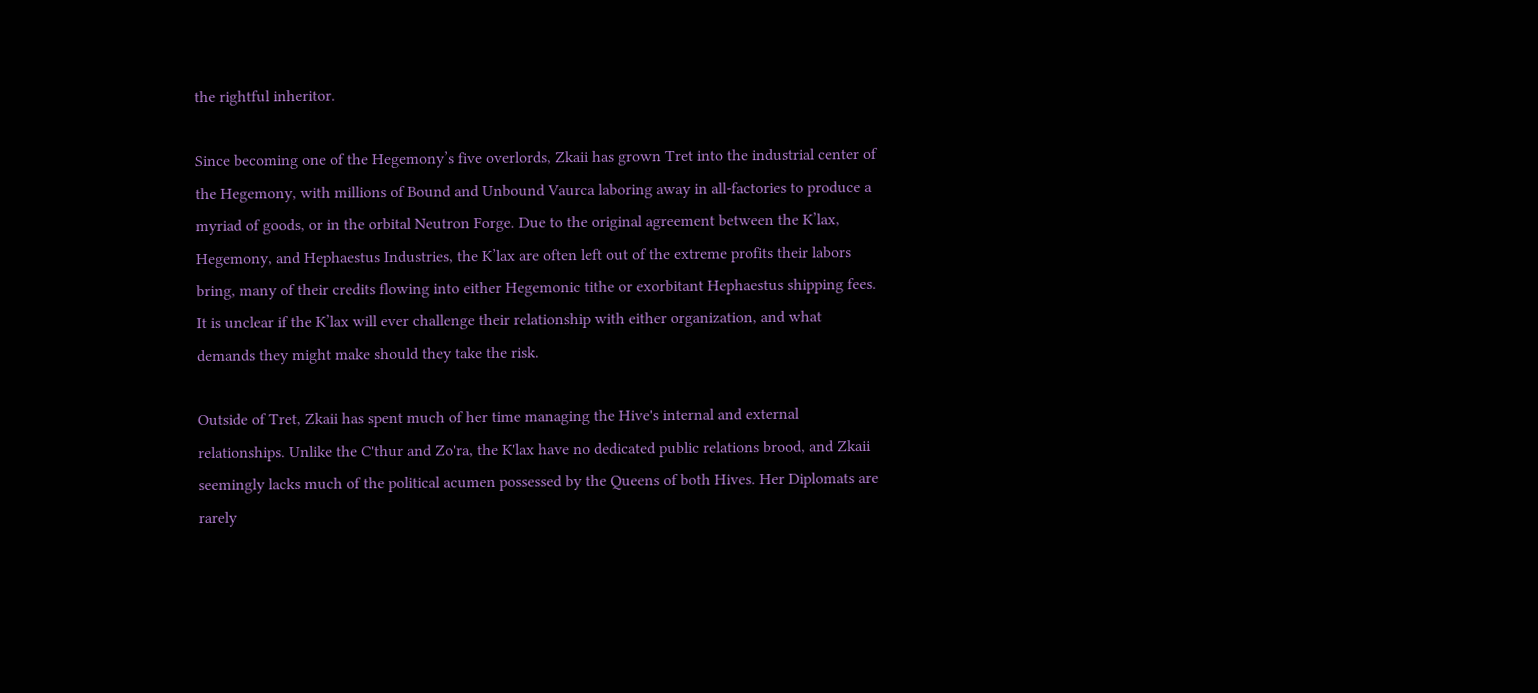the rightful inheritor.

Since becoming one of the Hegemony’s five overlords, Zkaii has grown Tret into the industrial center of the Hegemony, with millions of Bound and Unbound Vaurca laboring away in all-factories to produce a myriad of goods, or in the orbital Neutron Forge. Due to the original agreement between the K’lax, Hegemony, and Hephaestus Industries, the K’lax are often left out of the extreme profits their labors bring, many of their credits flowing into either Hegemonic tithe or exorbitant Hephaestus shipping fees. It is unclear if the K’lax will ever challenge their relationship with either organization, and what demands they might make should they take the risk.

Outside of Tret, Zkaii has spent much of her time managing the Hive's internal and external relationships. Unlike the C'thur and Zo'ra, the K'lax have no dedicated public relations brood, and Zkaii seemingly lacks much of the political acumen possessed by the Queens of both Hives. Her Diplomats are rarely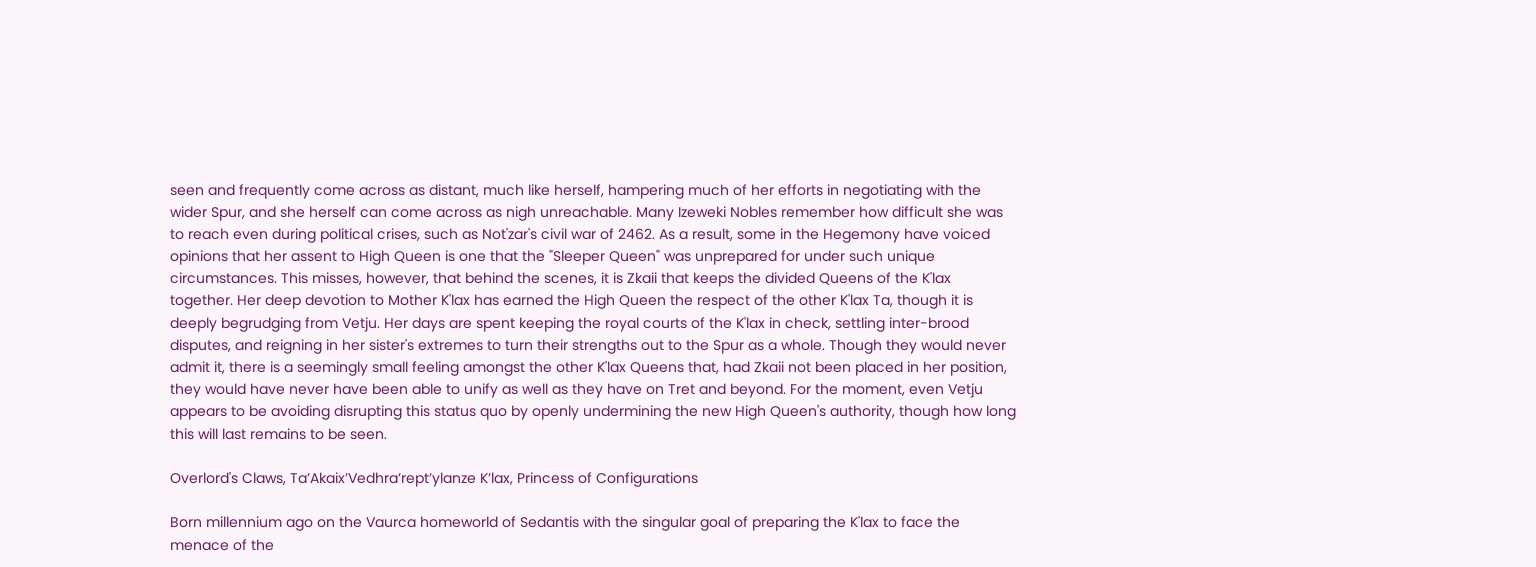seen and frequently come across as distant, much like herself, hampering much of her efforts in negotiating with the wider Spur, and she herself can come across as nigh unreachable. Many Izeweki Nobles remember how difficult she was to reach even during political crises, such as Not'zar's civil war of 2462. As a result, some in the Hegemony have voiced opinions that her assent to High Queen is one that the "Sleeper Queen" was unprepared for under such unique circumstances. This misses, however, that behind the scenes, it is Zkaii that keeps the divided Queens of the K'lax together. Her deep devotion to Mother K'lax has earned the High Queen the respect of the other K'lax Ta, though it is deeply begrudging from Vetju. Her days are spent keeping the royal courts of the K'lax in check, settling inter-brood disputes, and reigning in her sister's extremes to turn their strengths out to the Spur as a whole. Though they would never admit it, there is a seemingly small feeling amongst the other K'lax Queens that, had Zkaii not been placed in her position, they would have never have been able to unify as well as they have on Tret and beyond. For the moment, even Vetju appears to be avoiding disrupting this status quo by openly undermining the new High Queen's authority, though how long this will last remains to be seen.

Overlord's Claws, Ta’Akaix’Vedhra’rept’ylanze K’lax, Princess of Configurations

Born millennium ago on the Vaurca homeworld of Sedantis with the singular goal of preparing the K'lax to face the menace of the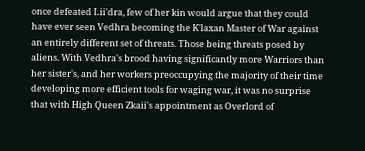once defeated Lii'dra, few of her kin would argue that they could have ever seen Vedhra becoming the K'laxan Master of War against an entirely different set of threats. Those being threats posed by aliens. With Vedhra's brood having significantly more Warriors than her sister's, and her workers preoccupying the majority of their time developing more efficient tools for waging war, it was no surprise that with High Queen Zkaii's appointment as Overlord of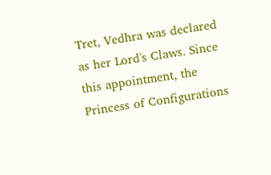Tret, Vedhra was declared as her Lord's Claws. Since this appointment, the Princess of Configurations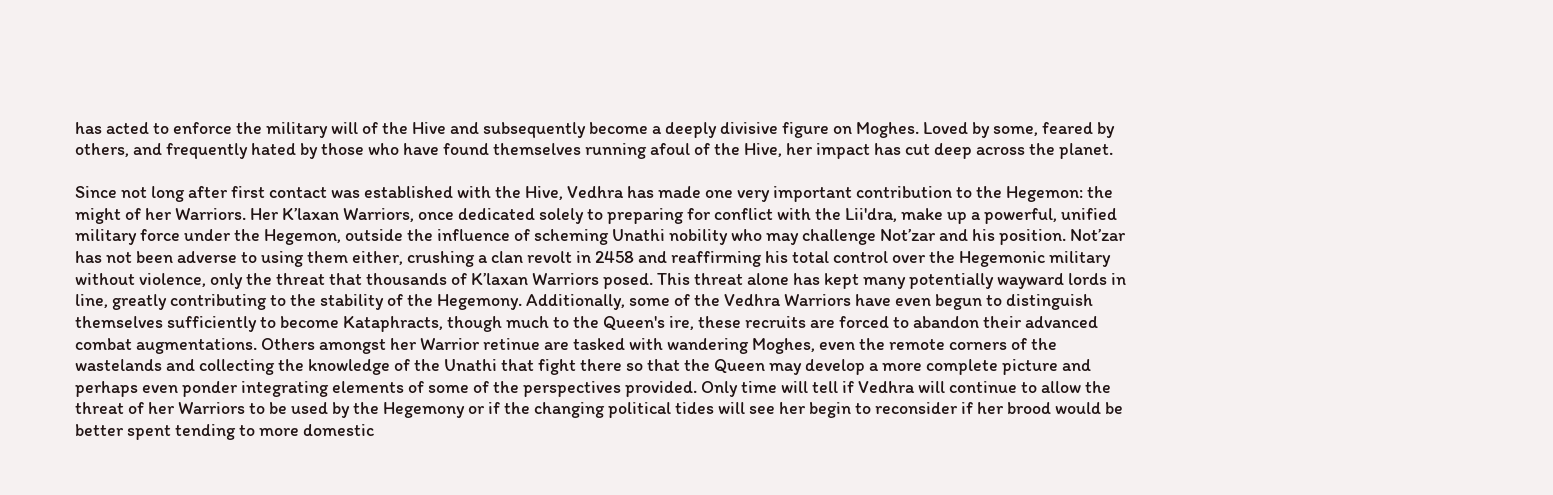has acted to enforce the military will of the Hive and subsequently become a deeply divisive figure on Moghes. Loved by some, feared by others, and frequently hated by those who have found themselves running afoul of the Hive, her impact has cut deep across the planet.

Since not long after first contact was established with the Hive, Vedhra has made one very important contribution to the Hegemon: the might of her Warriors. Her K’laxan Warriors, once dedicated solely to preparing for conflict with the Lii'dra, make up a powerful, unified military force under the Hegemon, outside the influence of scheming Unathi nobility who may challenge Not’zar and his position. Not’zar has not been adverse to using them either, crushing a clan revolt in 2458 and reaffirming his total control over the Hegemonic military without violence, only the threat that thousands of K’laxan Warriors posed. This threat alone has kept many potentially wayward lords in line, greatly contributing to the stability of the Hegemony. Additionally, some of the Vedhra Warriors have even begun to distinguish themselves sufficiently to become Kataphracts, though much to the Queen's ire, these recruits are forced to abandon their advanced combat augmentations. Others amongst her Warrior retinue are tasked with wandering Moghes, even the remote corners of the wastelands and collecting the knowledge of the Unathi that fight there so that the Queen may develop a more complete picture and perhaps even ponder integrating elements of some of the perspectives provided. Only time will tell if Vedhra will continue to allow the threat of her Warriors to be used by the Hegemony or if the changing political tides will see her begin to reconsider if her brood would be better spent tending to more domestic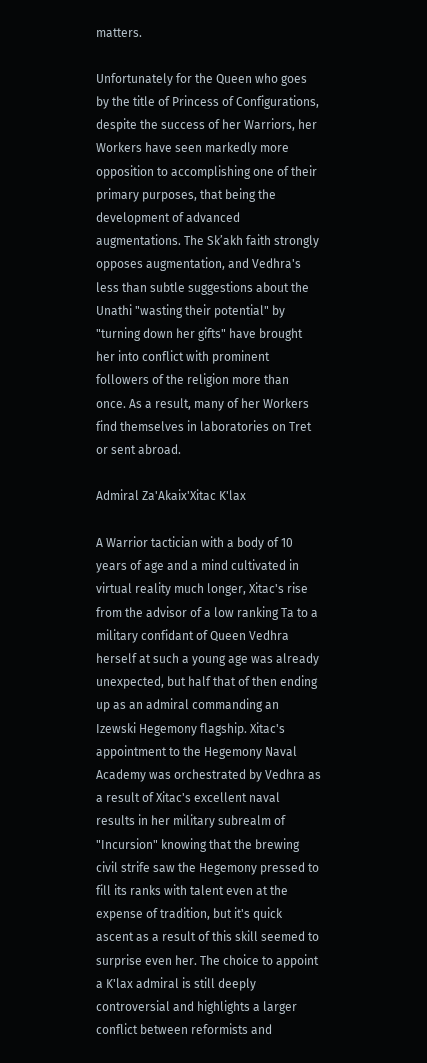matters.

Unfortunately for the Queen who goes by the title of Princess of Configurations, despite the success of her Warriors, her Workers have seen markedly more opposition to accomplishing one of their primary purposes, that being the development of advanced augmentations. The Sk’akh faith strongly opposes augmentation, and Vedhra's less than subtle suggestions about the Unathi "wasting their potential" by "turning down her gifts" have brought her into conflict with prominent followers of the religion more than once. As a result, many of her Workers find themselves in laboratories on Tret or sent abroad.

Admiral Za'Akaix'Xitac K'lax

A Warrior tactician with a body of 10 years of age and a mind cultivated in virtual reality much longer, Xitac's rise from the advisor of a low ranking Ta to a military confidant of Queen Vedhra herself at such a young age was already unexpected, but half that of then ending up as an admiral commanding an Izewski Hegemony flagship. Xitac's appointment to the Hegemony Naval Academy was orchestrated by Vedhra as a result of Xitac's excellent naval results in her military subrealm of "Incursion" knowing that the brewing civil strife saw the Hegemony pressed to fill its ranks with talent even at the expense of tradition, but it's quick ascent as a result of this skill seemed to surprise even her. The choice to appoint a K'lax admiral is still deeply controversial and highlights a larger conflict between reformists and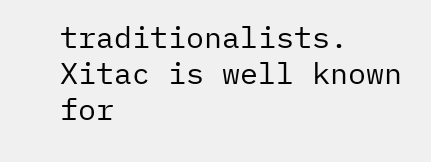traditionalists. Xitac is well known for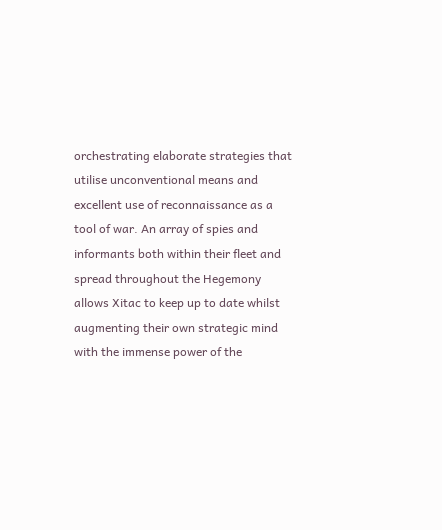orchestrating elaborate strategies that utilise unconventional means and excellent use of reconnaissance as a tool of war. An array of spies and informants both within their fleet and spread throughout the Hegemony allows Xitac to keep up to date whilst augmenting their own strategic mind with the immense power of the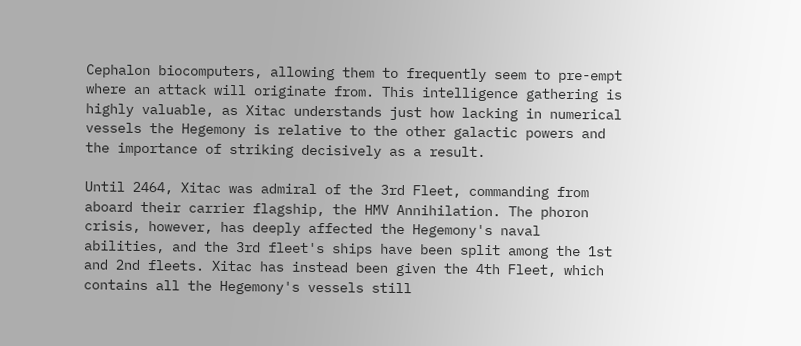Cephalon biocomputers, allowing them to frequently seem to pre-empt where an attack will originate from. This intelligence gathering is highly valuable, as Xitac understands just how lacking in numerical vessels the Hegemony is relative to the other galactic powers and the importance of striking decisively as a result.

Until 2464, Xitac was admiral of the 3rd Fleet, commanding from aboard their carrier flagship, the HMV Annihilation. The phoron crisis, however, has deeply affected the Hegemony's naval abilities, and the 3rd fleet's ships have been split among the 1st and 2nd fleets. Xitac has instead been given the 4th Fleet, which contains all the Hegemony's vessels still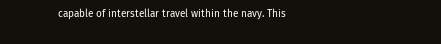capable of interstellar travel within the navy. This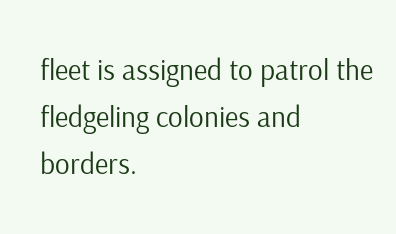fleet is assigned to patrol the fledgeling colonies and borders.